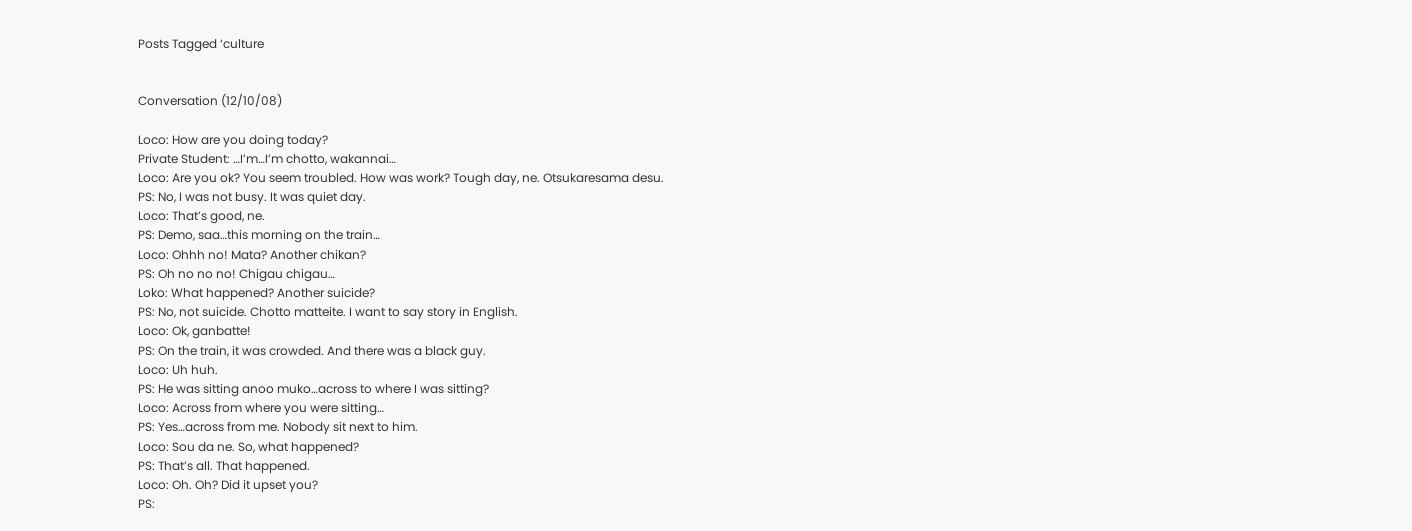Posts Tagged ‘culture


Conversation (12/10/08)

Loco: How are you doing today?
Private Student: …I’m…I’m chotto, wakannai…
Loco: Are you ok? You seem troubled. How was work? Tough day, ne. Otsukaresama desu.
PS: No, I was not busy. It was quiet day.
Loco: That’s good, ne.
PS: Demo, saa…this morning on the train…
Loco: Ohhh no! Mata? Another chikan?
PS: Oh no no no! Chigau chigau…
Loko: What happened? Another suicide?
PS: No, not suicide. Chotto matteite. I want to say story in English.
Loco: Ok, ganbatte!
PS: On the train, it was crowded. And there was a black guy.
Loco: Uh huh.
PS: He was sitting anoo muko…across to where I was sitting?
Loco: Across from where you were sitting…
PS: Yes…across from me. Nobody sit next to him.
Loco: Sou da ne. So, what happened?
PS: That’s all. That happened.
Loco: Oh. Oh? Did it upset you?
PS: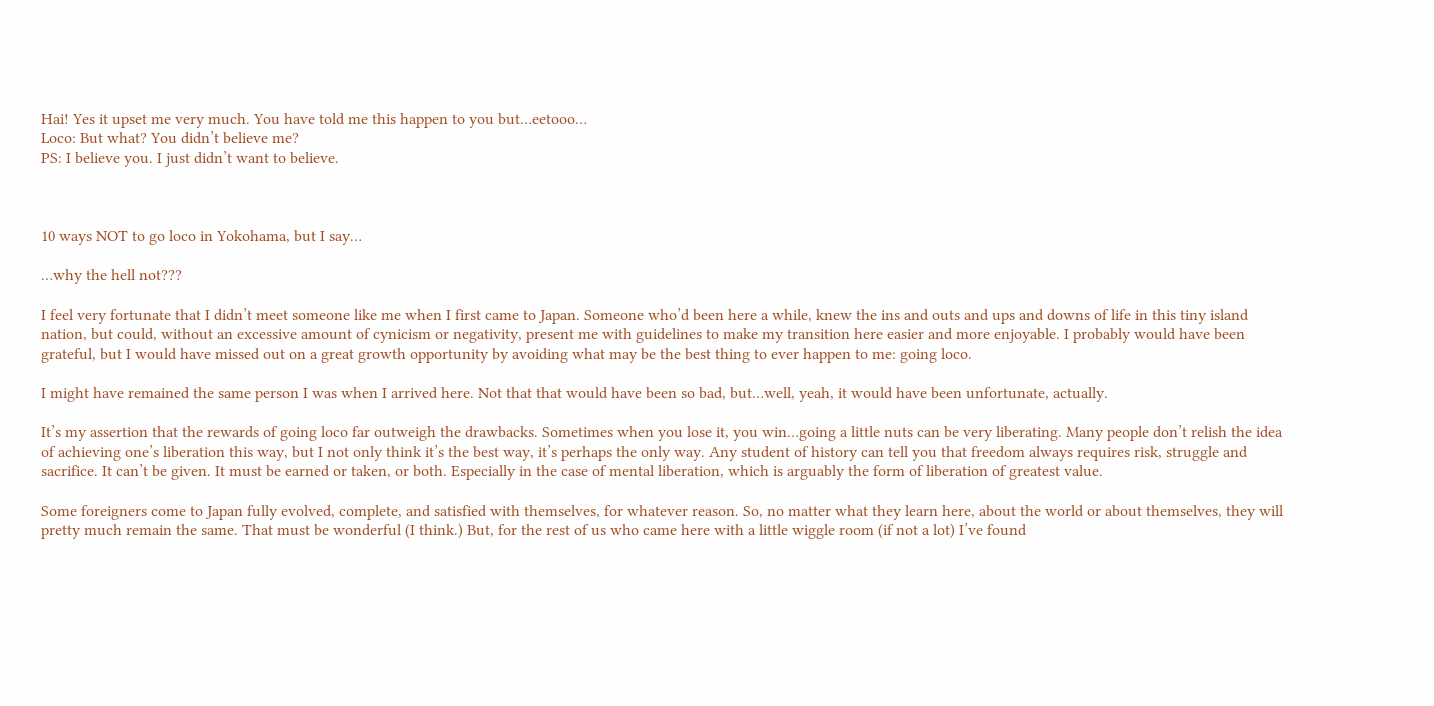Hai! Yes it upset me very much. You have told me this happen to you but…eetooo…
Loco: But what? You didn’t believe me?
PS: I believe you. I just didn’t want to believe.



10 ways NOT to go loco in Yokohama, but I say…

…why the hell not???

I feel very fortunate that I didn’t meet someone like me when I first came to Japan. Someone who’d been here a while, knew the ins and outs and ups and downs of life in this tiny island nation, but could, without an excessive amount of cynicism or negativity, present me with guidelines to make my transition here easier and more enjoyable. I probably would have been grateful, but I would have missed out on a great growth opportunity by avoiding what may be the best thing to ever happen to me: going loco.

I might have remained the same person I was when I arrived here. Not that that would have been so bad, but…well, yeah, it would have been unfortunate, actually.

It’s my assertion that the rewards of going loco far outweigh the drawbacks. Sometimes when you lose it, you win…going a little nuts can be very liberating. Many people don’t relish the idea of achieving one’s liberation this way, but I not only think it’s the best way, it’s perhaps the only way. Any student of history can tell you that freedom always requires risk, struggle and sacrifice. It can’t be given. It must be earned or taken, or both. Especially in the case of mental liberation, which is arguably the form of liberation of greatest value.

Some foreigners come to Japan fully evolved, complete, and satisfied with themselves, for whatever reason. So, no matter what they learn here, about the world or about themselves, they will pretty much remain the same. That must be wonderful (I think.) But, for the rest of us who came here with a little wiggle room (if not a lot) I’ve found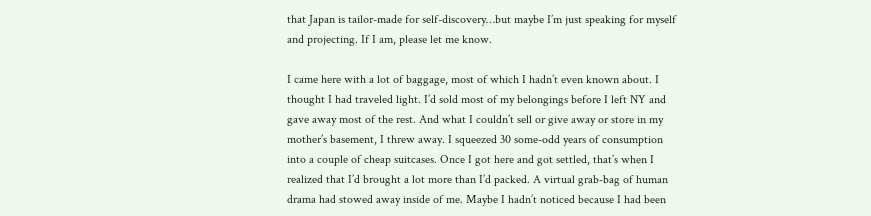that Japan is tailor-made for self-discovery…but maybe I’m just speaking for myself and projecting. If I am, please let me know.

I came here with a lot of baggage, most of which I hadn’t even known about. I thought I had traveled light. I’d sold most of my belongings before I left NY and gave away most of the rest. And what I couldn’t sell or give away or store in my mother’s basement, I threw away. I squeezed 30 some-odd years of consumption into a couple of cheap suitcases. Once I got here and got settled, that’s when I realized that I’d brought a lot more than I’d packed. A virtual grab-bag of human drama had stowed away inside of me. Maybe I hadn’t noticed because I had been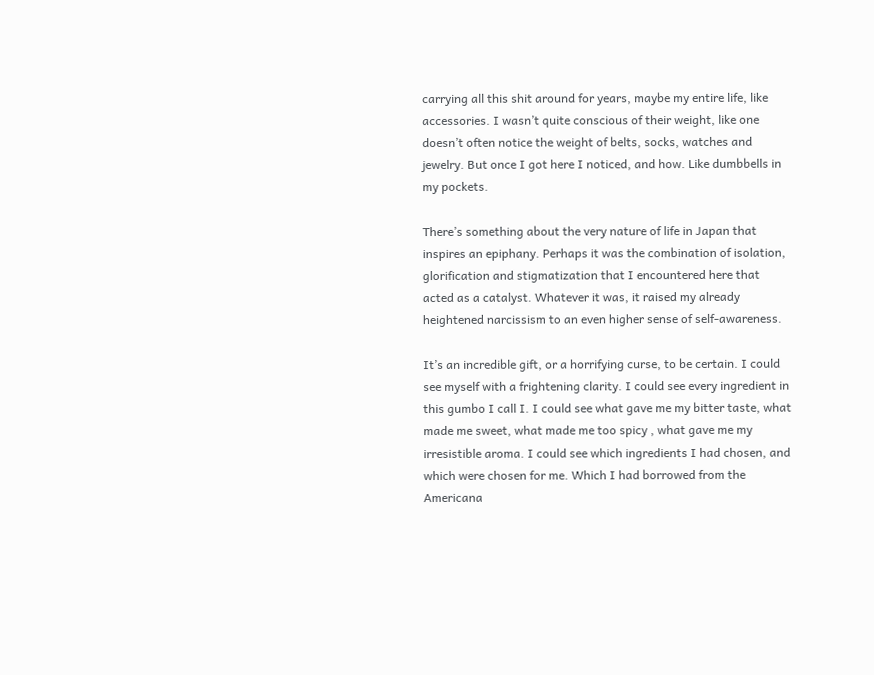carrying all this shit around for years, maybe my entire life, like accessories. I wasn’t quite conscious of their weight, like one doesn’t often notice the weight of belts, socks, watches and jewelry. But once I got here I noticed, and how. Like dumbbells in my pockets.

There’s something about the very nature of life in Japan that inspires an epiphany. Perhaps it was the combination of isolation, glorification and stigmatization that I encountered here that acted as a catalyst. Whatever it was, it raised my already heightened narcissism to an even higher sense of self-awareness.

It’s an incredible gift, or a horrifying curse, to be certain. I could see myself with a frightening clarity. I could see every ingredient in this gumbo I call I. I could see what gave me my bitter taste, what made me sweet, what made me too spicy , what gave me my irresistible aroma. I could see which ingredients I had chosen, and which were chosen for me. Which I had borrowed from the Americana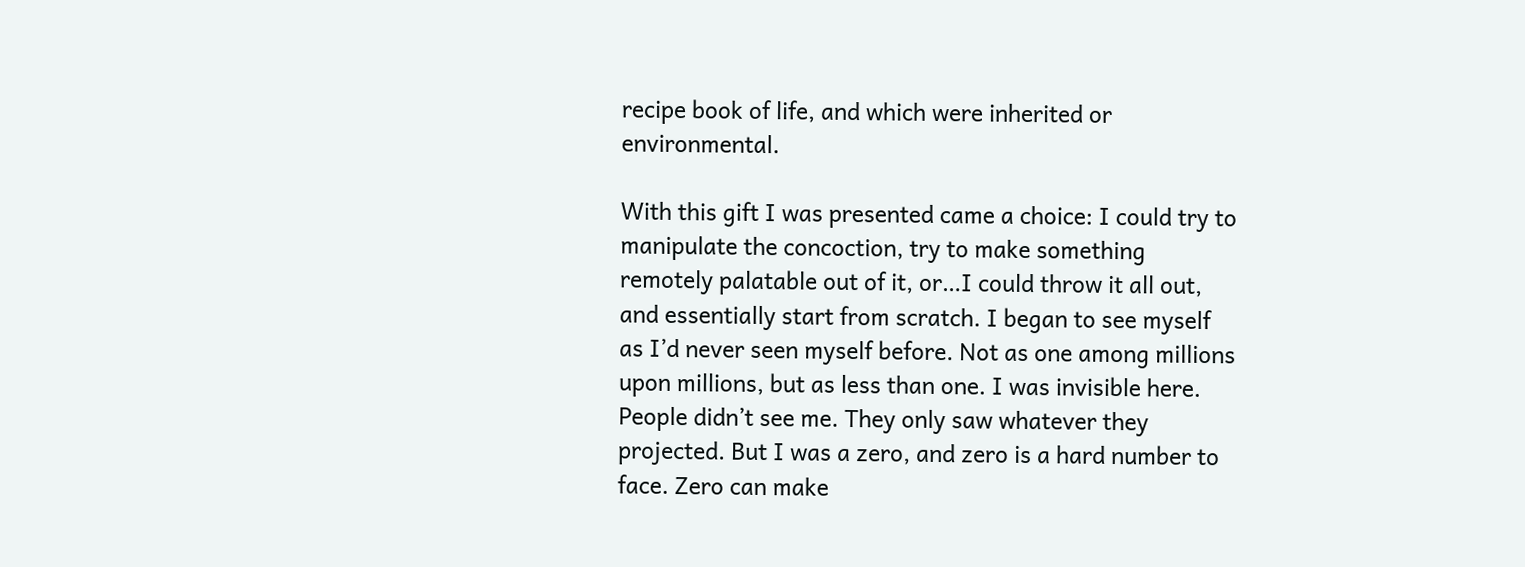recipe book of life, and which were inherited or environmental.

With this gift I was presented came a choice: I could try to manipulate the concoction, try to make something remotely palatable out of it, or…I could throw it all out, and essentially start from scratch. I began to see myself as I’d never seen myself before. Not as one among millions upon millions, but as less than one. I was invisible here. People didn’t see me. They only saw whatever they projected. But I was a zero, and zero is a hard number to face. Zero can make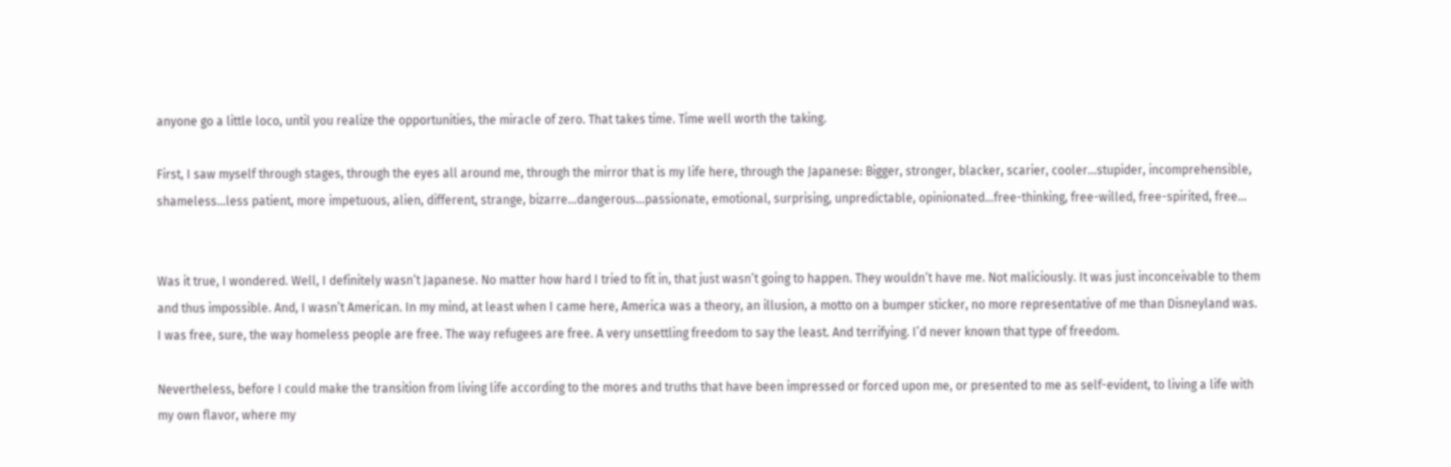anyone go a little loco, until you realize the opportunities, the miracle of zero. That takes time. Time well worth the taking.

First, I saw myself through stages, through the eyes all around me, through the mirror that is my life here, through the Japanese: Bigger, stronger, blacker, scarier, cooler…stupider, incomprehensible, shameless…less patient, more impetuous, alien, different, strange, bizarre…dangerous…passionate, emotional, surprising, unpredictable, opinionated…free-thinking, free-willed, free-spirited, free…


Was it true, I wondered. Well, I definitely wasn’t Japanese. No matter how hard I tried to fit in, that just wasn’t going to happen. They wouldn’t have me. Not maliciously. It was just inconceivable to them and thus impossible. And, I wasn’t American. In my mind, at least when I came here, America was a theory, an illusion, a motto on a bumper sticker, no more representative of me than Disneyland was.  I was free, sure, the way homeless people are free. The way refugees are free. A very unsettling freedom to say the least. And terrifying. I’d never known that type of freedom.

Nevertheless, before I could make the transition from living life according to the mores and truths that have been impressed or forced upon me, or presented to me as self-evident, to living a life with my own flavor, where my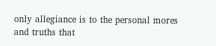only allegiance is to the personal mores and truths that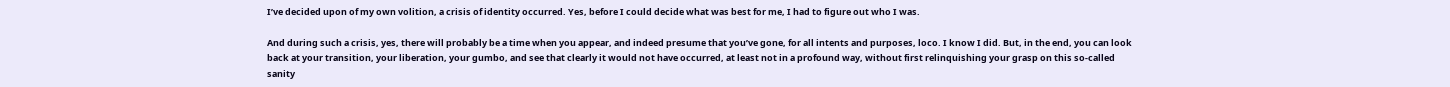I’ve decided upon of my own volition, a crisis of identity occurred. Yes, before I could decide what was best for me, I had to figure out who I was.

And during such a crisis, yes, there will probably be a time when you appear, and indeed presume that you’ve gone, for all intents and purposes, loco. I know I did. But, in the end, you can look back at your transition, your liberation, your gumbo, and see that clearly it would not have occurred, at least not in a profound way, without first relinquishing your grasp on this so-called sanity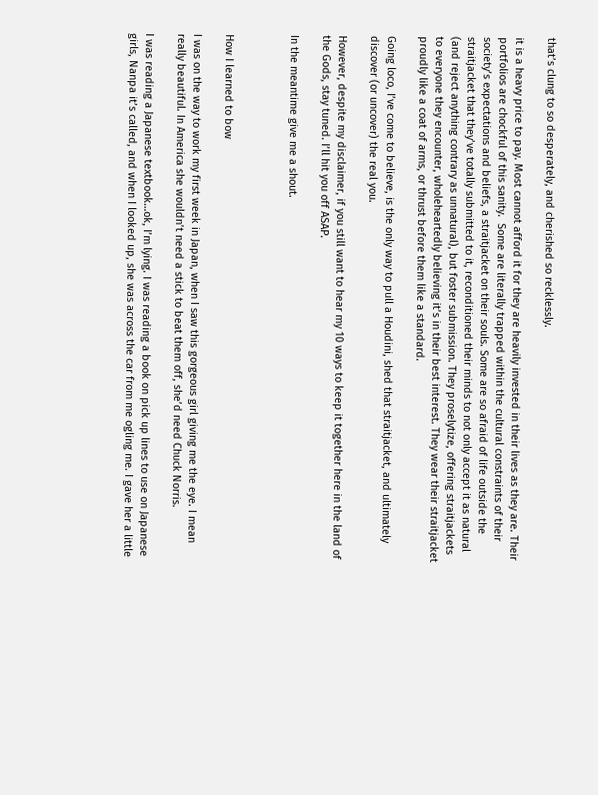that’s clung to so desperately, and cherished so recklessly.

it is a heavy price to pay. Most cannot afford it for they are heavily invested in their lives as they are. Their portfolios are chockful of this sanity.  Some are literally trapped within the cultural constraints of their society’s expectations and beliefs, a straitjacket on their souls. Some are so afraid of life outside the straitjacket that they’ve totally submitted to it, reconditioned their minds to not only accept it as natural (and reject anything contrary as unnatural), but foster submission. They proselytize, offering straitjackets to everyone they encounter, wholeheartedly believing it’s in their best interest. They wear their straitjacket proudly like a coat of arms, or thrust before them like a standard.

Going loco, I’ve come to believe, is the only way to pull a Houdini, shed that straitjacket, and ultimately discover (or uncover) the real you.

However, despite my disclaimer, if you still want to hear my 10 ways to keep it together here in the land of the Gods, stay tuned. I’ll hit you off ASAP.

In the meantime give me a shout.



How I learned to bow

I was on the way to work my first week in Japan, when I saw this gorgeous girl giving me the eye. I mean really beautiful. In America she wouldn’t need a stick to beat them off, she’d need Chuck Norris.

I was reading a Japanese textbook…ok, I’m lying. I was reading a book on pick up lines to use on Japanese girls, Nanpa it’s called, and when I looked up, she was across the car from me ogling me. I gave her a little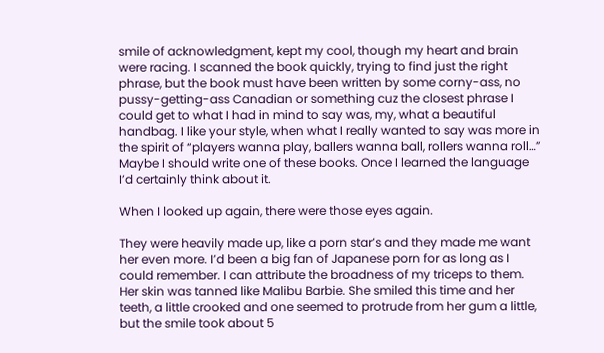smile of acknowledgment, kept my cool, though my heart and brain were racing. I scanned the book quickly, trying to find just the right phrase, but the book must have been written by some corny-ass, no pussy-getting-ass Canadian or something cuz the closest phrase I could get to what I had in mind to say was, my, what a beautiful handbag. I like your style, when what I really wanted to say was more in the spirit of “players wanna play, ballers wanna ball, rollers wanna roll…” Maybe I should write one of these books. Once I learned the language I’d certainly think about it.

When I looked up again, there were those eyes again.

They were heavily made up, like a porn star’s and they made me want her even more. I’d been a big fan of Japanese porn for as long as I could remember. I can attribute the broadness of my triceps to them. Her skin was tanned like Malibu Barbie. She smiled this time and her teeth, a little crooked and one seemed to protrude from her gum a little, but the smile took about 5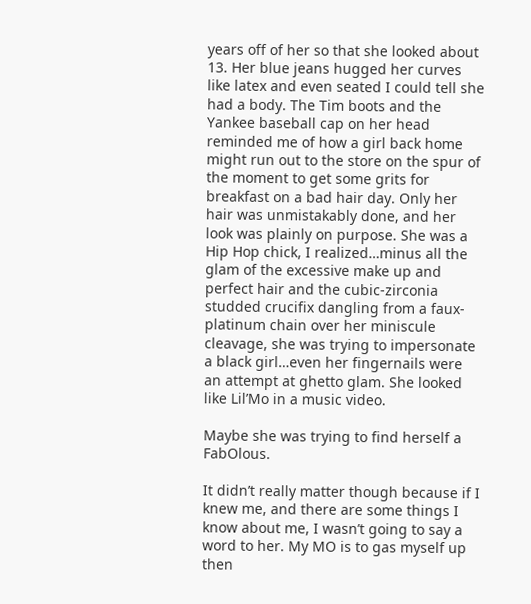years off of her so that she looked about 13. Her blue jeans hugged her curves like latex and even seated I could tell she had a body. The Tim boots and the Yankee baseball cap on her head reminded me of how a girl back home might run out to the store on the spur of the moment to get some grits for breakfast on a bad hair day. Only her hair was unmistakably done, and her look was plainly on purpose. She was a Hip Hop chick, I realized…minus all the glam of the excessive make up and perfect hair and the cubic-zirconia studded crucifix dangling from a faux-platinum chain over her miniscule cleavage, she was trying to impersonate a black girl…even her fingernails were an attempt at ghetto glam. She looked like Lil’Mo in a music video.

Maybe she was trying to find herself a FabOlous.

It didn’t really matter though because if I knew me, and there are some things I know about me, I wasn’t going to say a word to her. My MO is to gas myself up then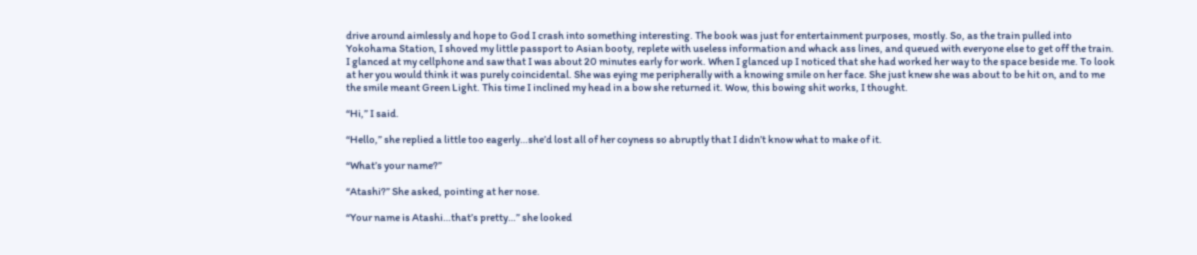drive around aimlessly and hope to God I crash into something interesting. The book was just for entertainment purposes, mostly. So, as the train pulled into Yokohama Station, I shoved my little passport to Asian booty, replete with useless information and whack ass lines, and queued with everyone else to get off the train. I glanced at my cellphone and saw that I was about 20 minutes early for work. When I glanced up I noticed that she had worked her way to the space beside me. To look at her you would think it was purely coincidental. She was eying me peripherally with a knowing smile on her face. She just knew she was about to be hit on, and to me the smile meant Green Light. This time I inclined my head in a bow she returned it. Wow, this bowing shit works, I thought.

“Hi,” I said.

“Hello,” she replied a little too eagerly…she’d lost all of her coyness so abruptly that I didn’t know what to make of it.

“What’s your name?”

“Atashi?” She asked, pointing at her nose.

“Your name is Atashi…that’s pretty…” she looked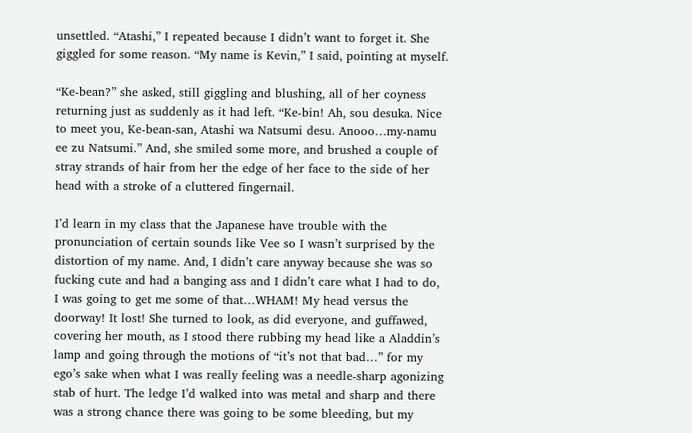unsettled. “Atashi,” I repeated because I didn’t want to forget it. She giggled for some reason. “My name is Kevin,” I said, pointing at myself.

“Ke-bean?” she asked, still giggling and blushing, all of her coyness returning just as suddenly as it had left. “Ke-bin! Ah, sou desuka. Nice to meet you, Ke-bean-san, Atashi wa Natsumi desu. Anooo…my-namu ee zu Natsumi.” And, she smiled some more, and brushed a couple of stray strands of hair from her the edge of her face to the side of her head with a stroke of a cluttered fingernail.

I’d learn in my class that the Japanese have trouble with the pronunciation of certain sounds like Vee so I wasn’t surprised by the distortion of my name. And, I didn’t care anyway because she was so fucking cute and had a banging ass and I didn’t care what I had to do, I was going to get me some of that…WHAM! My head versus the doorway! It lost! She turned to look, as did everyone, and guffawed, covering her mouth, as I stood there rubbing my head like a Aladdin’s lamp and going through the motions of “it’s not that bad…” for my ego’s sake when what I was really feeling was a needle-sharp agonizing stab of hurt. The ledge I’d walked into was metal and sharp and there was a strong chance there was going to be some bleeding, but my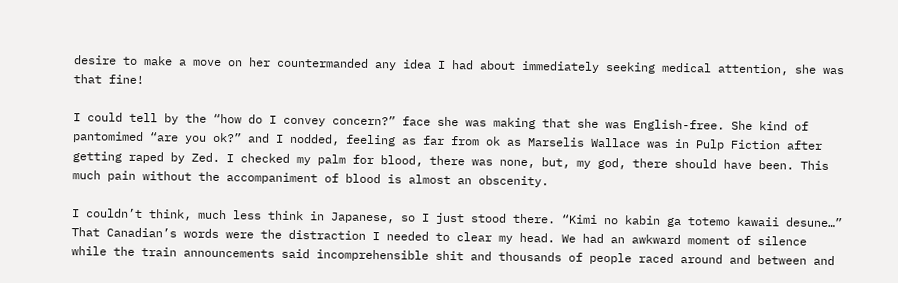desire to make a move on her countermanded any idea I had about immediately seeking medical attention, she was that fine!

I could tell by the “how do I convey concern?” face she was making that she was English-free. She kind of pantomimed “are you ok?” and I nodded, feeling as far from ok as Marselis Wallace was in Pulp Fiction after getting raped by Zed. I checked my palm for blood, there was none, but, my god, there should have been. This much pain without the accompaniment of blood is almost an obscenity.

I couldn’t think, much less think in Japanese, so I just stood there. “Kimi no kabin ga totemo kawaii desune…” That Canadian’s words were the distraction I needed to clear my head. We had an awkward moment of silence while the train announcements said incomprehensible shit and thousands of people raced around and between and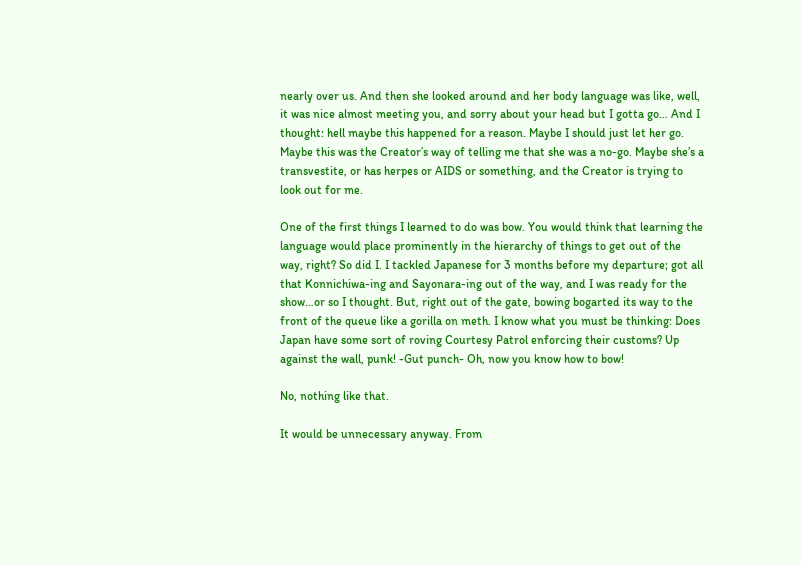nearly over us. And then she looked around and her body language was like, well, it was nice almost meeting you, and sorry about your head but I gotta go… And I thought: hell maybe this happened for a reason. Maybe I should just let her go. Maybe this was the Creator’s way of telling me that she was a no-go. Maybe she’s a transvestite, or has herpes or AIDS or something, and the Creator is trying to look out for me.

One of the first things I learned to do was bow. You would think that learning the language would place prominently in the hierarchy of things to get out of the way, right? So did I. I tackled Japanese for 3 months before my departure; got all that Konnichiwa-ing and Sayonara-ing out of the way, and I was ready for the show…or so I thought. But, right out of the gate, bowing bogarted its way to the front of the queue like a gorilla on meth. I know what you must be thinking: Does Japan have some sort of roving Courtesy Patrol enforcing their customs? Up against the wall, punk! -Gut punch- Oh, now you know how to bow!

No, nothing like that.

It would be unnecessary anyway. From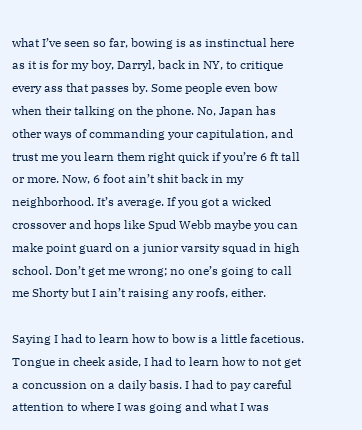what I’ve seen so far, bowing is as instinctual here as it is for my boy, Darryl, back in NY, to critique every ass that passes by. Some people even bow when their talking on the phone. No, Japan has other ways of commanding your capitulation, and trust me you learn them right quick if you’re 6 ft tall or more. Now, 6 foot ain’t shit back in my neighborhood. It’s average. If you got a wicked crossover and hops like Spud Webb maybe you can make point guard on a junior varsity squad in high school. Don’t get me wrong; no one’s going to call me Shorty but I ain’t raising any roofs, either.

Saying I had to learn how to bow is a little facetious. Tongue in cheek aside, I had to learn how to not get a concussion on a daily basis. I had to pay careful attention to where I was going and what I was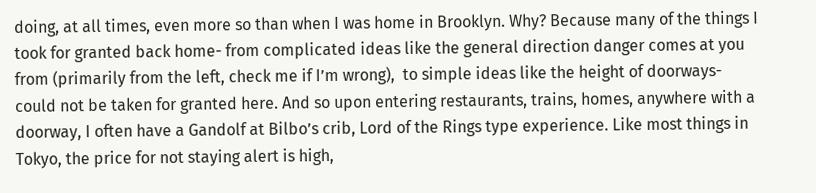doing, at all times, even more so than when I was home in Brooklyn. Why? Because many of the things I took for granted back home- from complicated ideas like the general direction danger comes at you from (primarily from the left, check me if I’m wrong),  to simple ideas like the height of doorways- could not be taken for granted here. And so upon entering restaurants, trains, homes, anywhere with a doorway, I often have a Gandolf at Bilbo’s crib, Lord of the Rings type experience. Like most things in Tokyo, the price for not staying alert is high,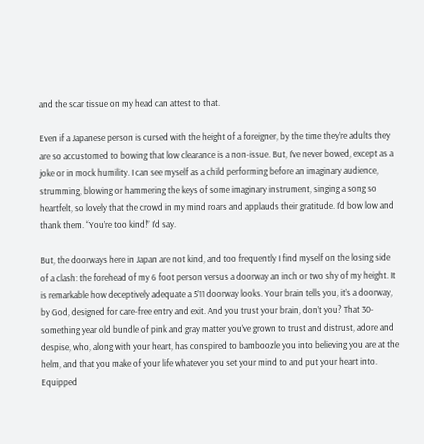and the scar tissue on my head can attest to that.

Even if a Japanese person is cursed with the height of a foreigner, by the time they’re adults they are so accustomed to bowing that low clearance is a non-issue. But, I’ve never bowed, except as a joke or in mock humility. I can see myself as a child performing before an imaginary audience, strumming, blowing or hammering the keys of some imaginary instrument, singing a song so heartfelt, so lovely that the crowd in my mind roars and applauds their gratitude. I’d bow low and thank them. “You’re too kind!” I’d say.

But, the doorways here in Japan are not kind, and too frequently I find myself on the losing side of a clash: the forehead of my 6 foot person versus a doorway an inch or two shy of my height. It is remarkable how deceptively adequate a 5’11 doorway looks. Your brain tells you, it’s a doorway, by God, designed for care-free entry and exit. And you trust your brain, don’t you? That 30-something year old bundle of pink and gray matter you’ve grown to trust and distrust, adore and despise, who, along with your heart, has conspired to bamboozle you into believing you are at the helm, and that you make of your life whatever you set your mind to and put your heart into. Equipped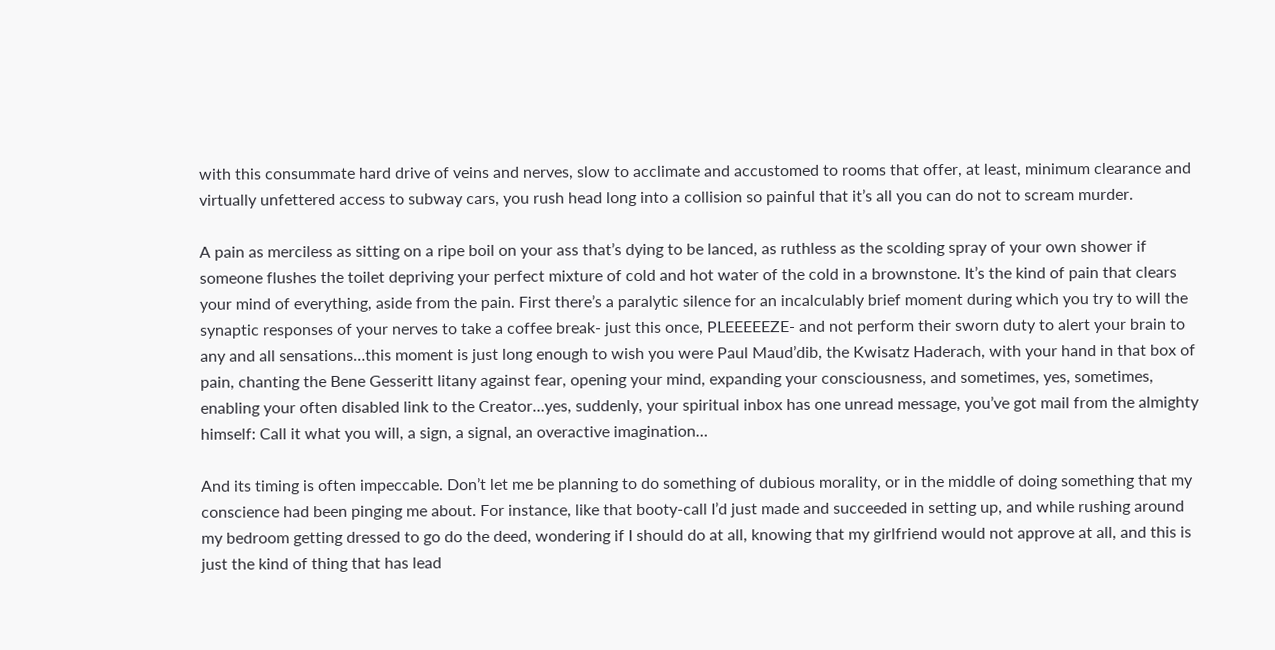with this consummate hard drive of veins and nerves, slow to acclimate and accustomed to rooms that offer, at least, minimum clearance and virtually unfettered access to subway cars, you rush head long into a collision so painful that it’s all you can do not to scream murder.

A pain as merciless as sitting on a ripe boil on your ass that’s dying to be lanced, as ruthless as the scolding spray of your own shower if someone flushes the toilet depriving your perfect mixture of cold and hot water of the cold in a brownstone. It’s the kind of pain that clears your mind of everything, aside from the pain. First there’s a paralytic silence for an incalculably brief moment during which you try to will the synaptic responses of your nerves to take a coffee break- just this once, PLEEEEEZE- and not perform their sworn duty to alert your brain to any and all sensations…this moment is just long enough to wish you were Paul Maud’dib, the Kwisatz Haderach, with your hand in that box of pain, chanting the Bene Gesseritt litany against fear, opening your mind, expanding your consciousness, and sometimes, yes, sometimes, enabling your often disabled link to the Creator…yes, suddenly, your spiritual inbox has one unread message, you’ve got mail from the almighty himself: Call it what you will, a sign, a signal, an overactive imagination…

And its timing is often impeccable. Don’t let me be planning to do something of dubious morality, or in the middle of doing something that my conscience had been pinging me about. For instance, like that booty-call I’d just made and succeeded in setting up, and while rushing around my bedroom getting dressed to go do the deed, wondering if I should do at all, knowing that my girlfriend would not approve at all, and this is just the kind of thing that has lead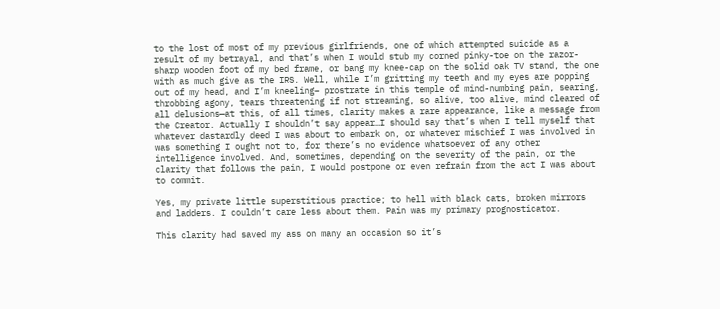to the lost of most of my previous girlfriends, one of which attempted suicide as a result of my betrayal, and that’s when I would stub my corned pinky-toe on the razor-sharp wooden foot of my bed frame, or bang my knee-cap on the solid oak TV stand, the one with as much give as the IRS. Well, while I’m gritting my teeth and my eyes are popping out of my head, and I’m kneeling– prostrate in this temple of mind-numbing pain, searing, throbbing agony, tears threatening if not streaming, so alive, too alive, mind cleared of all delusions—at this, of all times, clarity makes a rare appearance, like a message from the Creator. Actually I shouldn’t say appear…I should say that’s when I tell myself that whatever dastardly deed I was about to embark on, or whatever mischief I was involved in was something I ought not to, for there’s no evidence whatsoever of any other intelligence involved. And, sometimes, depending on the severity of the pain, or the clarity that follows the pain, I would postpone or even refrain from the act I was about to commit.

Yes, my private little superstitious practice; to hell with black cats, broken mirrors and ladders. I couldn’t care less about them. Pain was my primary prognosticator.

This clarity had saved my ass on many an occasion so it’s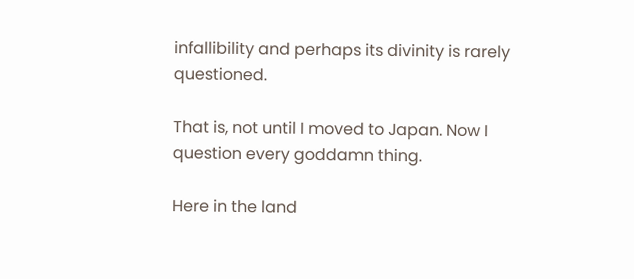infallibility and perhaps its divinity is rarely questioned.

That is, not until I moved to Japan. Now I question every goddamn thing.

Here in the land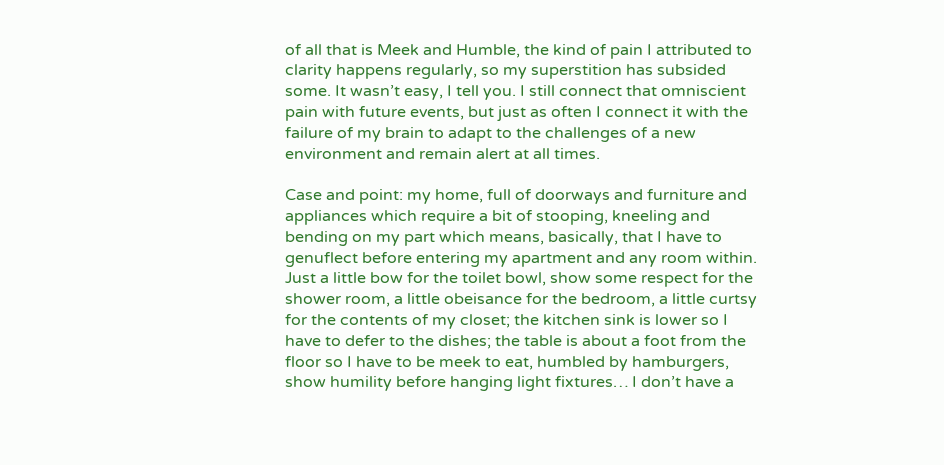of all that is Meek and Humble, the kind of pain I attributed to clarity happens regularly, so my superstition has subsided some. It wasn’t easy, I tell you. I still connect that omniscient pain with future events, but just as often I connect it with the failure of my brain to adapt to the challenges of a new environment and remain alert at all times.

Case and point: my home, full of doorways and furniture and appliances which require a bit of stooping, kneeling and bending on my part which means, basically, that I have to genuflect before entering my apartment and any room within. Just a little bow for the toilet bowl, show some respect for the shower room, a little obeisance for the bedroom, a little curtsy for the contents of my closet; the kitchen sink is lower so I have to defer to the dishes; the table is about a foot from the floor so I have to be meek to eat, humbled by hamburgers, show humility before hanging light fixtures… I don’t have a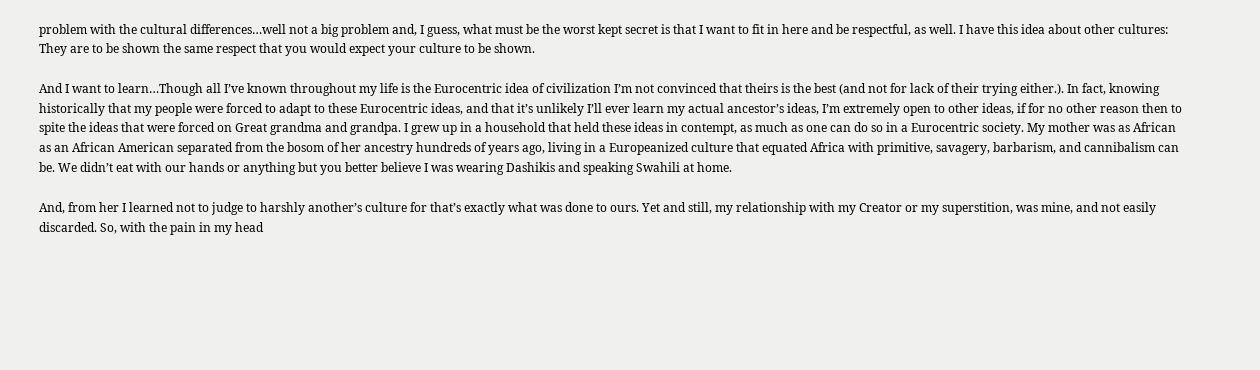problem with the cultural differences…well not a big problem and, I guess, what must be the worst kept secret is that I want to fit in here and be respectful, as well. I have this idea about other cultures: They are to be shown the same respect that you would expect your culture to be shown.

And I want to learn…Though all I’ve known throughout my life is the Eurocentric idea of civilization I’m not convinced that theirs is the best (and not for lack of their trying either.). In fact, knowing historically that my people were forced to adapt to these Eurocentric ideas, and that it’s unlikely I’ll ever learn my actual ancestor’s ideas, I’m extremely open to other ideas, if for no other reason then to spite the ideas that were forced on Great grandma and grandpa. I grew up in a household that held these ideas in contempt, as much as one can do so in a Eurocentric society. My mother was as African as an African American separated from the bosom of her ancestry hundreds of years ago, living in a Europeanized culture that equated Africa with primitive, savagery, barbarism, and cannibalism can be. We didn’t eat with our hands or anything but you better believe I was wearing Dashikis and speaking Swahili at home.

And, from her I learned not to judge to harshly another’s culture for that’s exactly what was done to ours. Yet and still, my relationship with my Creator or my superstition, was mine, and not easily discarded. So, with the pain in my head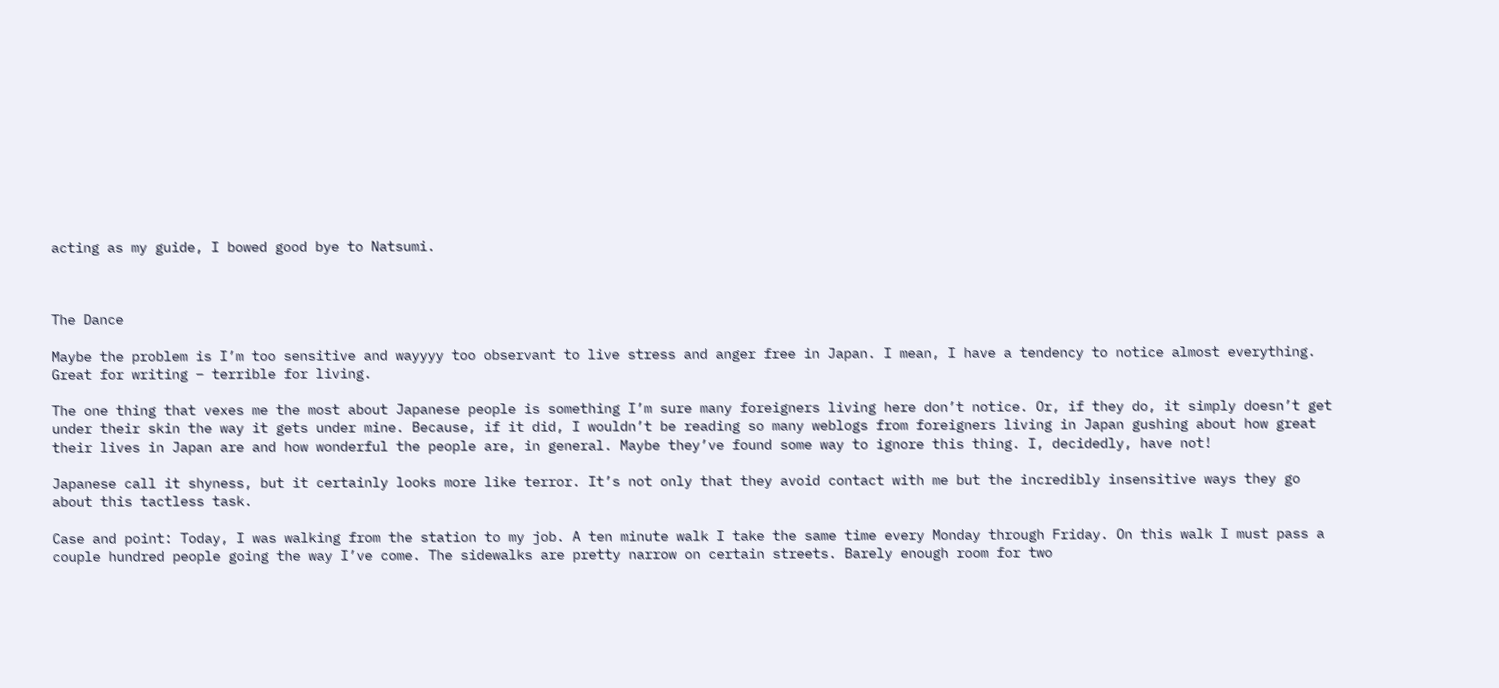acting as my guide, I bowed good bye to Natsumi.



The Dance

Maybe the problem is I’m too sensitive and wayyyy too observant to live stress and anger free in Japan. I mean, I have a tendency to notice almost everything. Great for writing – terrible for living.

The one thing that vexes me the most about Japanese people is something I’m sure many foreigners living here don’t notice. Or, if they do, it simply doesn’t get under their skin the way it gets under mine. Because, if it did, I wouldn’t be reading so many weblogs from foreigners living in Japan gushing about how great their lives in Japan are and how wonderful the people are, in general. Maybe they’ve found some way to ignore this thing. I, decidedly, have not!

Japanese call it shyness, but it certainly looks more like terror. It’s not only that they avoid contact with me but the incredibly insensitive ways they go about this tactless task.

Case and point: Today, I was walking from the station to my job. A ten minute walk I take the same time every Monday through Friday. On this walk I must pass a couple hundred people going the way I’ve come. The sidewalks are pretty narrow on certain streets. Barely enough room for two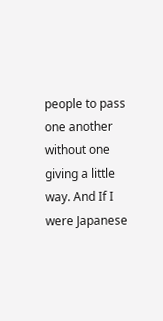people to pass one another without one giving a little way. And If I were Japanese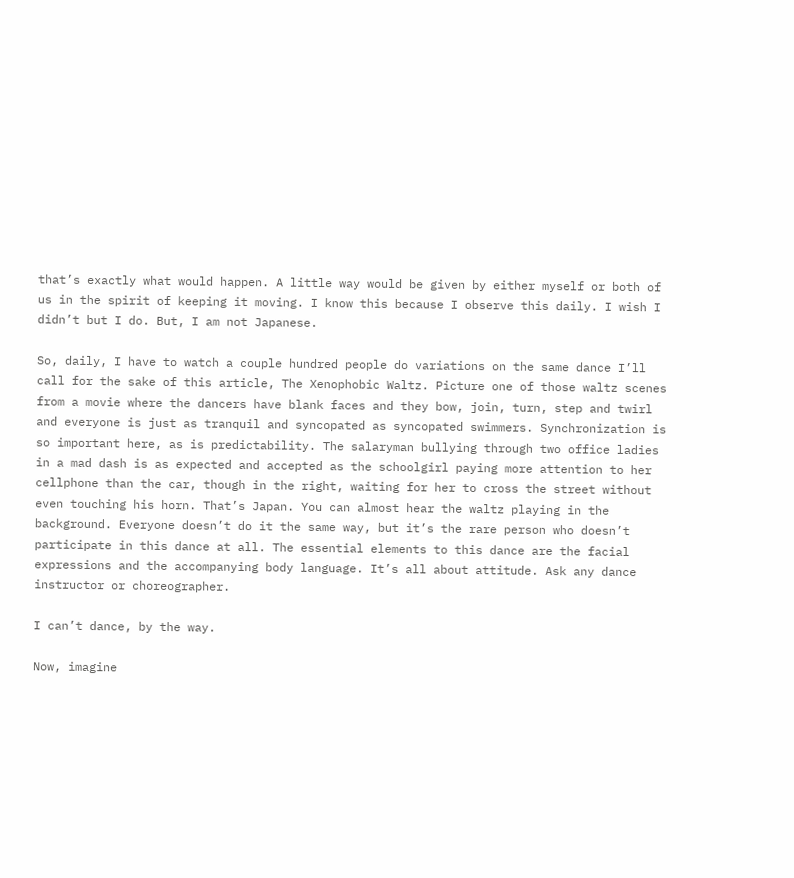that’s exactly what would happen. A little way would be given by either myself or both of us in the spirit of keeping it moving. I know this because I observe this daily. I wish I didn’t but I do. But, I am not Japanese.

So, daily, I have to watch a couple hundred people do variations on the same dance I’ll call for the sake of this article, The Xenophobic Waltz. Picture one of those waltz scenes from a movie where the dancers have blank faces and they bow, join, turn, step and twirl and everyone is just as tranquil and syncopated as syncopated swimmers. Synchronization is so important here, as is predictability. The salaryman bullying through two office ladies in a mad dash is as expected and accepted as the schoolgirl paying more attention to her cellphone than the car, though in the right, waiting for her to cross the street without even touching his horn. That’s Japan. You can almost hear the waltz playing in the background. Everyone doesn’t do it the same way, but it’s the rare person who doesn’t participate in this dance at all. The essential elements to this dance are the facial expressions and the accompanying body language. It’s all about attitude. Ask any dance instructor or choreographer.

I can’t dance, by the way.

Now, imagine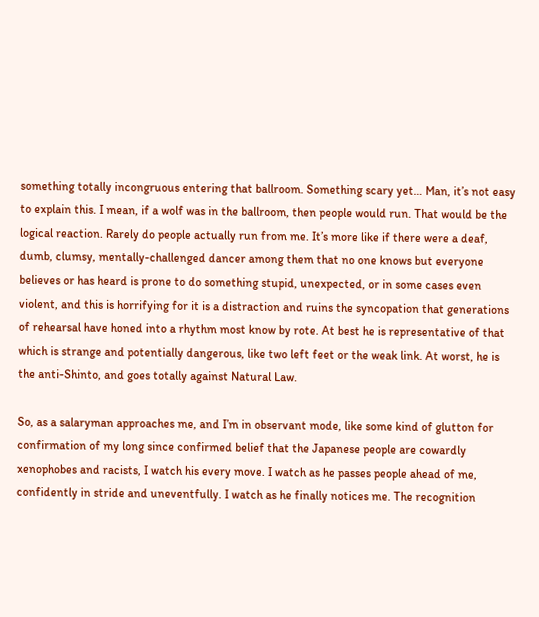something totally incongruous entering that ballroom. Something scary yet… Man, it’s not easy to explain this. I mean, if a wolf was in the ballroom, then people would run. That would be the logical reaction. Rarely do people actually run from me. It’s more like if there were a deaf, dumb, clumsy, mentally-challenged dancer among them that no one knows but everyone believes or has heard is prone to do something stupid, unexpected, or in some cases even violent, and this is horrifying for it is a distraction and ruins the syncopation that generations of rehearsal have honed into a rhythm most know by rote. At best he is representative of that which is strange and potentially dangerous, like two left feet or the weak link. At worst, he is the anti-Shinto, and goes totally against Natural Law.

So, as a salaryman approaches me, and I’m in observant mode, like some kind of glutton for confirmation of my long since confirmed belief that the Japanese people are cowardly xenophobes and racists, I watch his every move. I watch as he passes people ahead of me, confidently in stride and uneventfully. I watch as he finally notices me. The recognition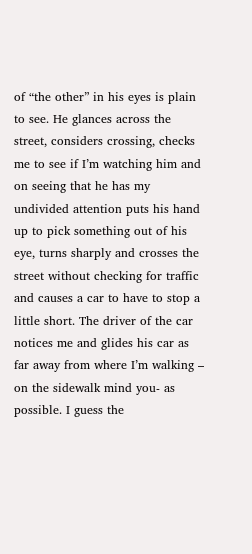of “the other” in his eyes is plain to see. He glances across the street, considers crossing, checks me to see if I’m watching him and on seeing that he has my undivided attention puts his hand up to pick something out of his eye, turns sharply and crosses the street without checking for traffic and causes a car to have to stop a little short. The driver of the car notices me and glides his car as far away from where I’m walking – on the sidewalk mind you- as possible. I guess the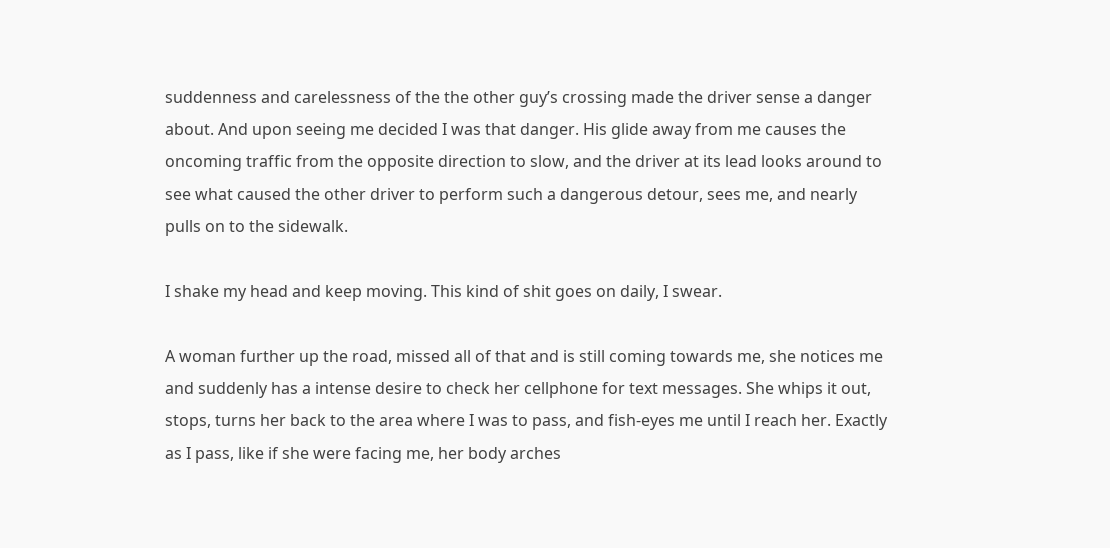suddenness and carelessness of the the other guy’s crossing made the driver sense a danger about. And upon seeing me decided I was that danger. His glide away from me causes the oncoming traffic from the opposite direction to slow, and the driver at its lead looks around to see what caused the other driver to perform such a dangerous detour, sees me, and nearly pulls on to the sidewalk.

I shake my head and keep moving. This kind of shit goes on daily, I swear.

A woman further up the road, missed all of that and is still coming towards me, she notices me and suddenly has a intense desire to check her cellphone for text messages. She whips it out, stops, turns her back to the area where I was to pass, and fish-eyes me until I reach her. Exactly as I pass, like if she were facing me, her body arches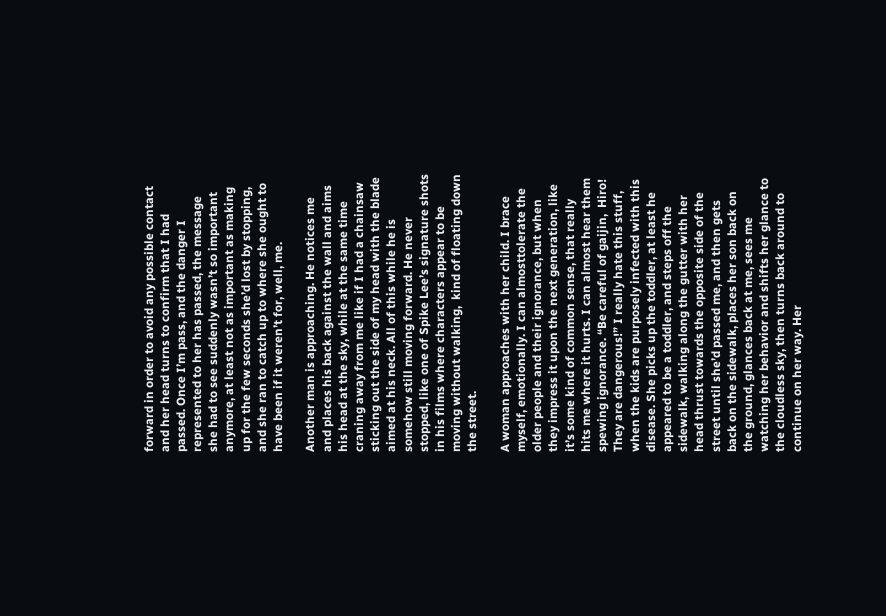forward in order to avoid any possible contact and her head turns to confirm that I had passed. Once I’m pass, and the danger I represented to her has passed, the message she had to see suddenly wasn’t so important anymore, at least not as important as making up for the few seconds she’d lost by stopping, and she ran to catch up to where she ought to have been if it weren’t for, well, me.

Another man is approaching. He notices me and places his back against the wall and aims his head at the sky, while at the same time craning away from me like if I had a chainsaw sticking out the side of my head with the blade aimed at his neck. All of this while he is somehow still moving forward. He never stopped, like one of Spike Lee’s signature shots in his films where characters appear to be moving without walking,  kind of floating down the street.

A woman approaches with her child. I brace myself, emotionally. I can almosttolerate the older people and their ignorance, but when they impress it upon the next generation, like it’s some kind of common sense, that really hits me where it hurts. I can almost hear them spewing ignorance. “Be careful of gaijin,  Hiro! They are dangerous!” I really hate this stuff, when the kids are purposely infected with this disease. She picks up the toddler, at least he appeared to be a toddler, and steps off the sidewalk, walking along the gutter with her head thrust towards the opposite side of the street until she’d passed me, and then gets back on the sidewalk, places her son back on the ground, glances back at me, sees me watching her behavior and shifts her glance to the cloudless sky, then turns back around to continue on her way. Her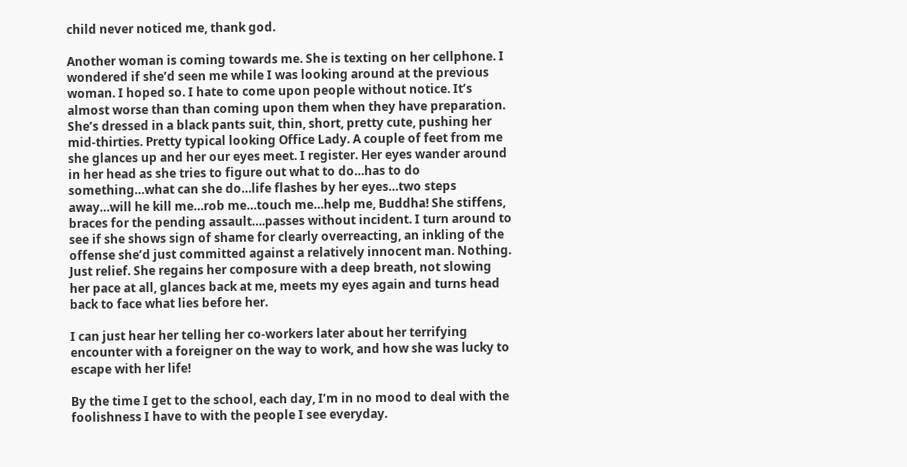child never noticed me, thank god.

Another woman is coming towards me. She is texting on her cellphone. I wondered if she’d seen me while I was looking around at the previous woman. I hoped so. I hate to come upon people without notice. It’s almost worse than than coming upon them when they have preparation. She’s dressed in a black pants suit, thin, short, pretty cute, pushing her mid-thirties. Pretty typical looking Office Lady. A couple of feet from me she glances up and her our eyes meet. I register. Her eyes wander around in her head as she tries to figure out what to do…has to do something…what can she do…life flashes by her eyes…two steps away…will he kill me…rob me…touch me…help me, Buddha! She stiffens, braces for the pending assault….passes without incident. I turn around to see if she shows sign of shame for clearly overreacting, an inkling of the offense she’d just committed against a relatively innocent man. Nothing. Just relief. She regains her composure with a deep breath, not slowing her pace at all, glances back at me, meets my eyes again and turns head back to face what lies before her.

I can just hear her telling her co-workers later about her terrifying encounter with a foreigner on the way to work, and how she was lucky to escape with her life!

By the time I get to the school, each day, I’m in no mood to deal with the foolishness I have to with the people I see everyday.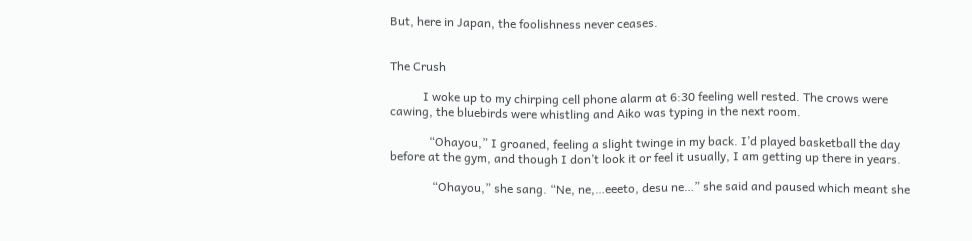But, here in Japan, the foolishness never ceases.


The Crush

           I woke up to my chirping cell phone alarm at 6:30 feeling well rested. The crows were cawing, the bluebirds were whistling and Aiko was typing in the next room.

             “Ohayou,” I groaned, feeling a slight twinge in my back. I’d played basketball the day before at the gym, and though I don’t look it or feel it usually, I am getting up there in years.

              “Ohayou,” she sang. “Ne, ne,…eeeto, desu ne…” she said and paused which meant she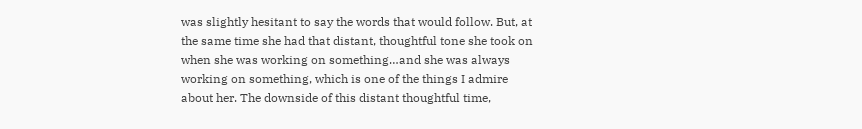was slightly hesitant to say the words that would follow. But, at the same time she had that distant, thoughtful tone she took on when she was working on something…and she was always working on something, which is one of the things I admire about her. The downside of this distant thoughtful time,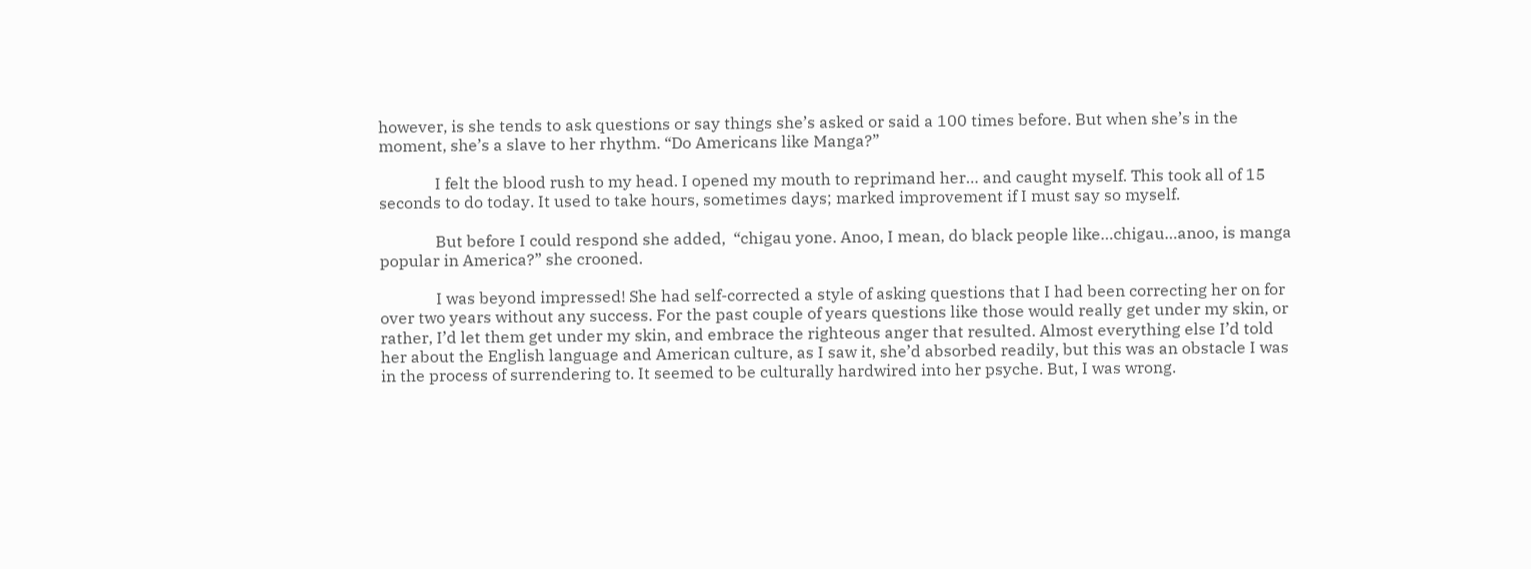however, is she tends to ask questions or say things she’s asked or said a 100 times before. But when she’s in the moment, she’s a slave to her rhythm. “Do Americans like Manga?”

              I felt the blood rush to my head. I opened my mouth to reprimand her… and caught myself. This took all of 15 seconds to do today. It used to take hours, sometimes days; marked improvement if I must say so myself.

              But before I could respond she added,  “chigau yone. Anoo, I mean, do black people like…chigau…anoo, is manga popular in America?” she crooned.

              I was beyond impressed! She had self-corrected a style of asking questions that I had been correcting her on for over two years without any success. For the past couple of years questions like those would really get under my skin, or rather, I’d let them get under my skin, and embrace the righteous anger that resulted. Almost everything else I’d told her about the English language and American culture, as I saw it, she’d absorbed readily, but this was an obstacle I was in the process of surrendering to. It seemed to be culturally hardwired into her psyche. But, I was wrong.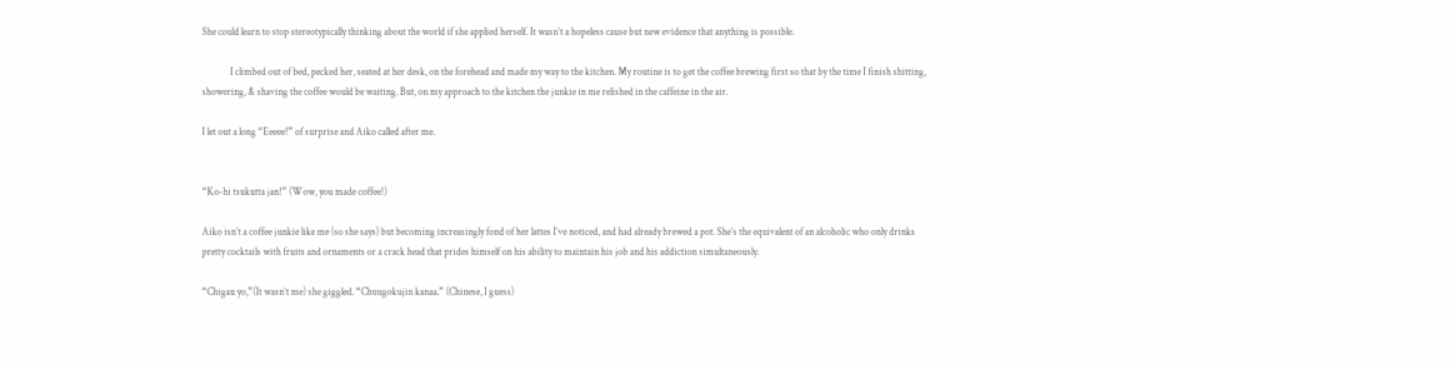She could learn to stop stereotypically thinking about the world if she applied herself. It wasn’t a hopeless cause but new evidence that anything is possible.

              I climbed out of bed, pecked her, seated at her desk, on the forehead and made my way to the kitchen. My routine is to get the coffee brewing first so that by the time I finish shitting, showering, & shaving the coffee would be waiting. But, on my approach to the kitchen the junkie in me relished in the caffeine in the air.

I let out a long “Eeeee!” of surprise and Aiko called after me.


“Ko-hi tsukutta jan!” (Wow, you made coffee!)

Aiko isn’t a coffee junkie like me (so she says) but becoming increasingly fond of her lattes I’ve noticed, and had already brewed a pot. She’s the equivalent of an alcoholic who only drinks pretty cocktails with fruits and ornaments or a crack head that prides himself on his ability to maintain his job and his addiction simultaneously.

“Chigau yo,”(It wasn’t me) she giggled. “Chuugokujin kanaa.” (Chinese, I guess)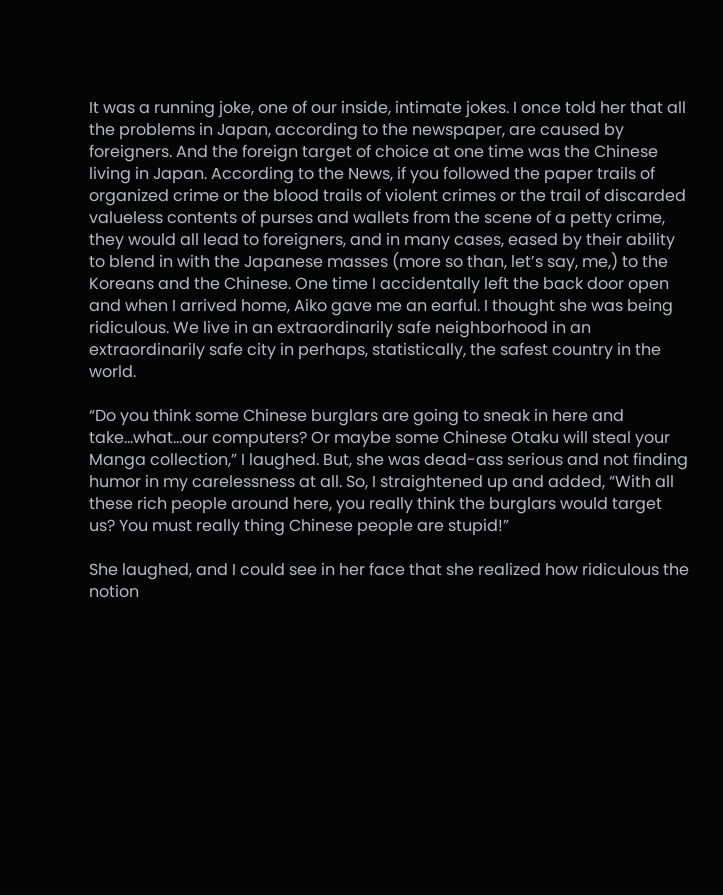It was a running joke, one of our inside, intimate jokes. I once told her that all the problems in Japan, according to the newspaper, are caused by foreigners. And the foreign target of choice at one time was the Chinese living in Japan. According to the News, if you followed the paper trails of organized crime or the blood trails of violent crimes or the trail of discarded valueless contents of purses and wallets from the scene of a petty crime, they would all lead to foreigners, and in many cases, eased by their ability to blend in with the Japanese masses (more so than, let’s say, me,) to the Koreans and the Chinese. One time I accidentally left the back door open and when I arrived home, Aiko gave me an earful. I thought she was being ridiculous. We live in an extraordinarily safe neighborhood in an extraordinarily safe city in perhaps, statistically, the safest country in the world.

“Do you think some Chinese burglars are going to sneak in here and take…what…our computers? Or maybe some Chinese Otaku will steal your Manga collection,” I laughed. But, she was dead-ass serious and not finding humor in my carelessness at all. So, I straightened up and added, “With all these rich people around here, you really think the burglars would target us? You must really thing Chinese people are stupid!”

She laughed, and I could see in her face that she realized how ridiculous the notion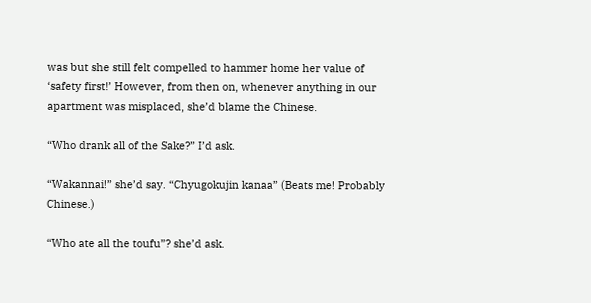was but she still felt compelled to hammer home her value of ‘safety first!’ However, from then on, whenever anything in our apartment was misplaced, she’d blame the Chinese.

“Who drank all of the Sake?” I’d ask.

“Wakannai!” she’d say. “Chyugokujin kanaa” (Beats me! Probably Chinese.)

“Who ate all the toufu”? she’d ask.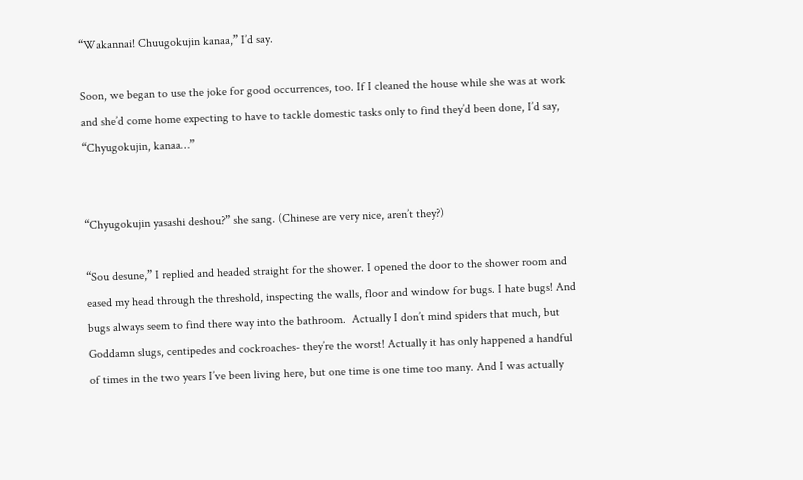“Wakannai! Chuugokujin kanaa,” I’d say.

Soon, we began to use the joke for good occurrences, too. If I cleaned the house while she was at work and she’d come home expecting to have to tackle domestic tasks only to find they’d been done, I’d say, “Chyugokujin, kanaa…”


“Chyugokujin yasashi deshou?” she sang. (Chinese are very nice, aren’t they?)

“Sou desune,” I replied and headed straight for the shower. I opened the door to the shower room and eased my head through the threshold, inspecting the walls, floor and window for bugs. I hate bugs! And bugs always seem to find there way into the bathroom.  Actually I don’t mind spiders that much, but Goddamn slugs, centipedes and cockroaches- they’re the worst! Actually it has only happened a handful of times in the two years I’ve been living here, but one time is one time too many. And I was actually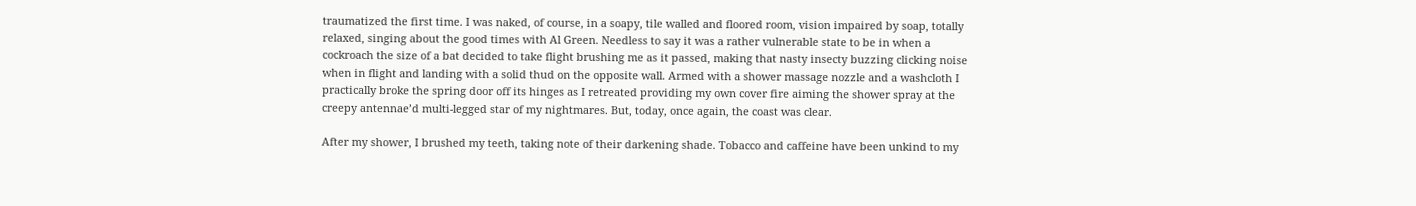traumatized the first time. I was naked, of course, in a soapy, tile walled and floored room, vision impaired by soap, totally relaxed, singing about the good times with Al Green. Needless to say it was a rather vulnerable state to be in when a cockroach the size of a bat decided to take flight brushing me as it passed, making that nasty insecty buzzing clicking noise when in flight and landing with a solid thud on the opposite wall. Armed with a shower massage nozzle and a washcloth I practically broke the spring door off its hinges as I retreated providing my own cover fire aiming the shower spray at the creepy antennae’d multi-legged star of my nightmares. But, today, once again, the coast was clear.

After my shower, I brushed my teeth, taking note of their darkening shade. Tobacco and caffeine have been unkind to my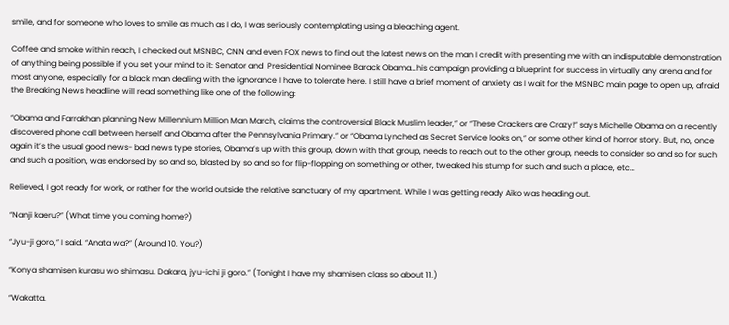smile, and for someone who loves to smile as much as I do, I was seriously contemplating using a bleaching agent.

Coffee and smoke within reach, I checked out MSNBC, CNN and even FOX news to find out the latest news on the man I credit with presenting me with an indisputable demonstration of anything being possible if you set your mind to it: Senator and  Presidential Nominee Barack Obama…his campaign providing a blueprint for success in virtually any arena and for most anyone, especially for a black man dealing with the ignorance I have to tolerate here. I still have a brief moment of anxiety as I wait for the MSNBC main page to open up, afraid the Breaking News headline will read something like one of the following:

“Obama and Farrakhan planning New Millennium Million Man March, claims the controversial Black Muslim leader,” or “These Crackers are Crazy!” says Michelle Obama on a recently discovered phone call between herself and Obama after the Pennsylvania Primary.” or “Obama Lynched as Secret Service looks on,” or some other kind of horror story. But, no, once again it’s the usual good news- bad news type stories, Obama’s up with this group, down with that group, needs to reach out to the other group, needs to consider so and so for such and such a position, was endorsed by so and so, blasted by so and so for flip-flopping on something or other, tweaked his stump for such and such a place, etc…

Relieved, I got ready for work, or rather for the world outside the relative sanctuary of my apartment. While I was getting ready Aiko was heading out.

“Nanji kaeru?” (What time you coming home?)

“Jyu-ji goro,” I said. “Anata wa?” (Around 10. You?)

“Konya shamisen kurasu wo shimasu. Dakara, jyu-ichi ji goro.” (Tonight I have my shamisen class so about 11.)

“Wakatta.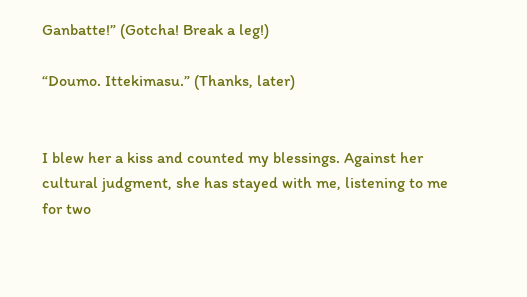Ganbatte!” (Gotcha! Break a leg!)

“Doumo. Ittekimasu.” (Thanks, later)


I blew her a kiss and counted my blessings. Against her cultural judgment, she has stayed with me, listening to me for two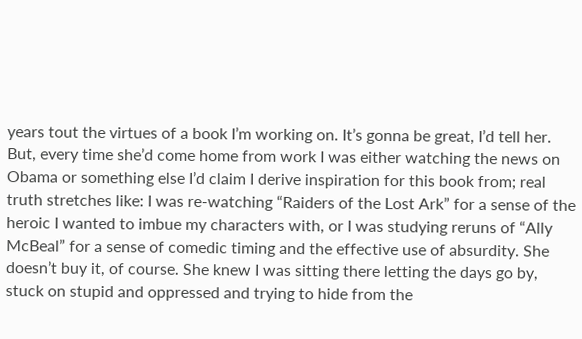years tout the virtues of a book I’m working on. It’s gonna be great, I’d tell her. But, every time she’d come home from work I was either watching the news on Obama or something else I’d claim I derive inspiration for this book from; real truth stretches like: I was re-watching “Raiders of the Lost Ark” for a sense of the heroic I wanted to imbue my characters with, or I was studying reruns of “Ally McBeal” for a sense of comedic timing and the effective use of absurdity. She doesn’t buy it, of course. She knew I was sitting there letting the days go by, stuck on stupid and oppressed and trying to hide from the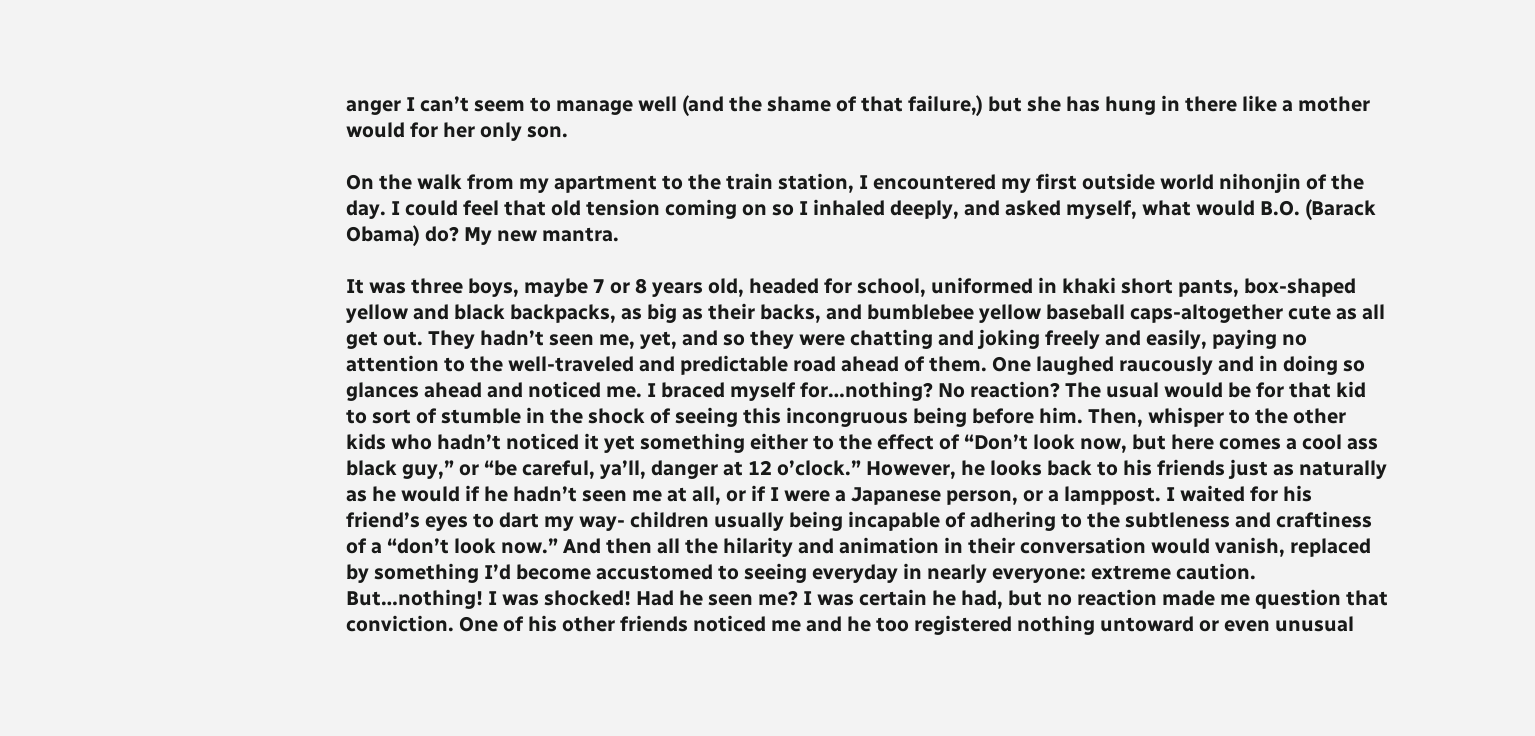anger I can’t seem to manage well (and the shame of that failure,) but she has hung in there like a mother would for her only son.

On the walk from my apartment to the train station, I encountered my first outside world nihonjin of the day. I could feel that old tension coming on so I inhaled deeply, and asked myself, what would B.O. (Barack Obama) do? My new mantra.

It was three boys, maybe 7 or 8 years old, headed for school, uniformed in khaki short pants, box-shaped yellow and black backpacks, as big as their backs, and bumblebee yellow baseball caps-altogether cute as all get out. They hadn’t seen me, yet, and so they were chatting and joking freely and easily, paying no attention to the well-traveled and predictable road ahead of them. One laughed raucously and in doing so glances ahead and noticed me. I braced myself for…nothing? No reaction? The usual would be for that kid to sort of stumble in the shock of seeing this incongruous being before him. Then, whisper to the other kids who hadn’t noticed it yet something either to the effect of “Don’t look now, but here comes a cool ass black guy,” or “be careful, ya’ll, danger at 12 o’clock.” However, he looks back to his friends just as naturally as he would if he hadn’t seen me at all, or if I were a Japanese person, or a lamppost. I waited for his friend’s eyes to dart my way- children usually being incapable of adhering to the subtleness and craftiness of a “don’t look now.” And then all the hilarity and animation in their conversation would vanish, replaced by something I’d become accustomed to seeing everyday in nearly everyone: extreme caution. But…nothing! I was shocked! Had he seen me? I was certain he had, but no reaction made me question that conviction. One of his other friends noticed me and he too registered nothing untoward or even unusual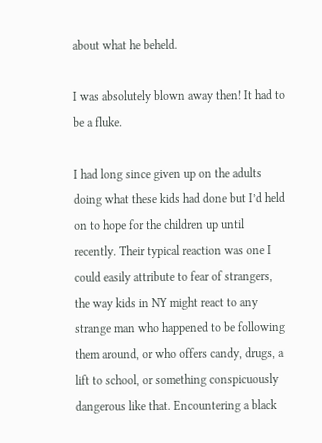about what he beheld.

I was absolutely blown away then! It had to be a fluke.

I had long since given up on the adults doing what these kids had done but I’d held on to hope for the children up until recently. Their typical reaction was one I could easily attribute to fear of strangers, the way kids in NY might react to any strange man who happened to be following them around, or who offers candy, drugs, a lift to school, or something conspicuously dangerous like that. Encountering a black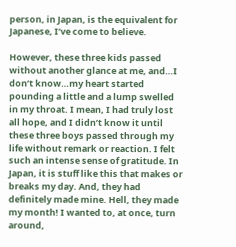person, in Japan, is the equivalent for Japanese, I’ve come to believe.

However, these three kids passed without another glance at me, and…I don’t know…my heart started pounding a little and a lump swelled in my throat. I mean, I had truly lost all hope, and I didn’t know it until these three boys passed through my life without remark or reaction. I felt such an intense sense of gratitude. In Japan, it is stuff like this that makes or breaks my day. And, they had definitely made mine. Hell, they made my month! I wanted to, at once, turn around,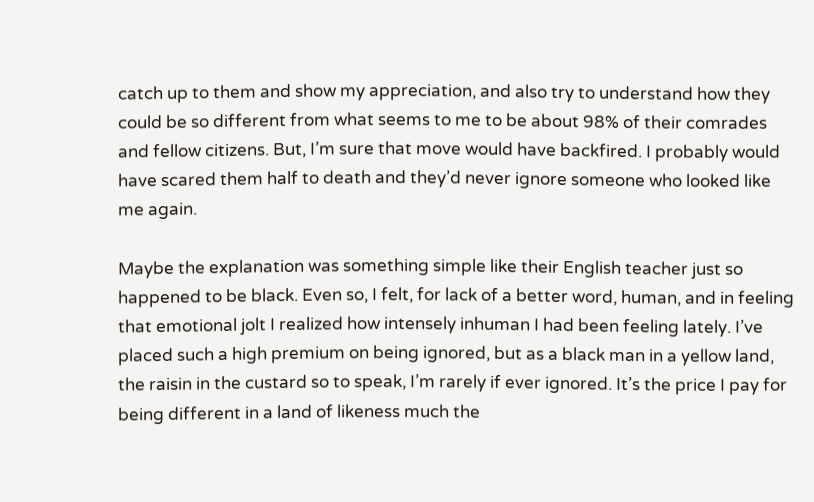catch up to them and show my appreciation, and also try to understand how they could be so different from what seems to me to be about 98% of their comrades and fellow citizens. But, I’m sure that move would have backfired. I probably would have scared them half to death and they’d never ignore someone who looked like me again.

Maybe the explanation was something simple like their English teacher just so happened to be black. Even so, I felt, for lack of a better word, human, and in feeling that emotional jolt I realized how intensely inhuman I had been feeling lately. I’ve placed such a high premium on being ignored, but as a black man in a yellow land, the raisin in the custard so to speak, I’m rarely if ever ignored. It’s the price I pay for being different in a land of likeness much the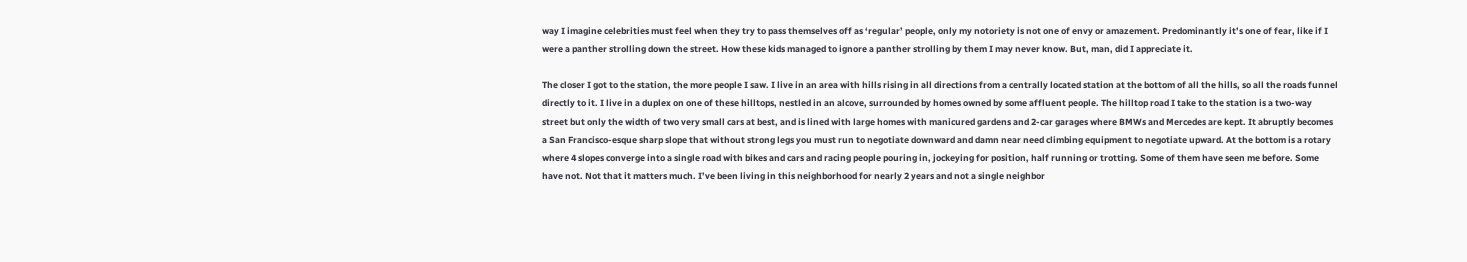way I imagine celebrities must feel when they try to pass themselves off as ‘regular’ people, only my notoriety is not one of envy or amazement. Predominantly it’s one of fear, like if I were a panther strolling down the street. How these kids managed to ignore a panther strolling by them I may never know. But, man, did I appreciate it.

The closer I got to the station, the more people I saw. I live in an area with hills rising in all directions from a centrally located station at the bottom of all the hills, so all the roads funnel directly to it. I live in a duplex on one of these hilltops, nestled in an alcove, surrounded by homes owned by some affluent people. The hilltop road I take to the station is a two-way street but only the width of two very small cars at best, and is lined with large homes with manicured gardens and 2-car garages where BMWs and Mercedes are kept. It abruptly becomes a San Francisco-esque sharp slope that without strong legs you must run to negotiate downward and damn near need climbing equipment to negotiate upward. At the bottom is a rotary where 4 slopes converge into a single road with bikes and cars and racing people pouring in, jockeying for position, half running or trotting. Some of them have seen me before. Some have not. Not that it matters much. I’ve been living in this neighborhood for nearly 2 years and not a single neighbor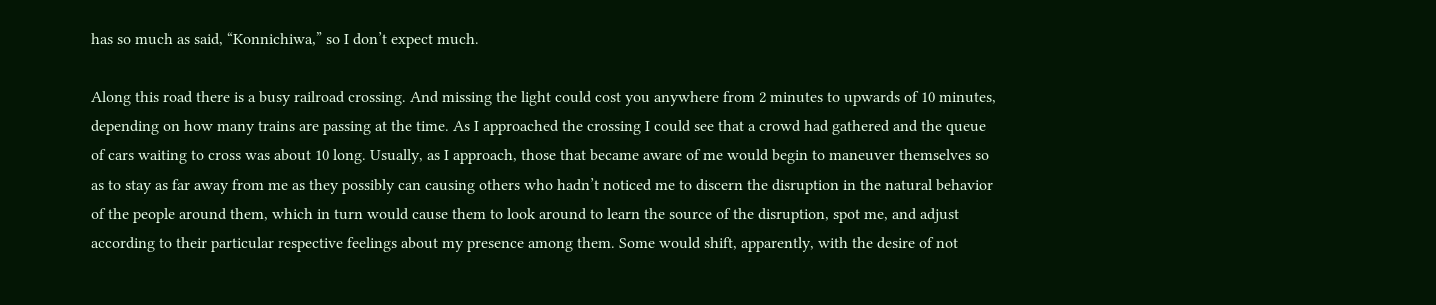has so much as said, “Konnichiwa,” so I don’t expect much.

Along this road there is a busy railroad crossing. And missing the light could cost you anywhere from 2 minutes to upwards of 10 minutes, depending on how many trains are passing at the time. As I approached the crossing I could see that a crowd had gathered and the queue of cars waiting to cross was about 10 long. Usually, as I approach, those that became aware of me would begin to maneuver themselves so as to stay as far away from me as they possibly can causing others who hadn’t noticed me to discern the disruption in the natural behavior of the people around them, which in turn would cause them to look around to learn the source of the disruption, spot me, and adjust according to their particular respective feelings about my presence among them. Some would shift, apparently, with the desire of not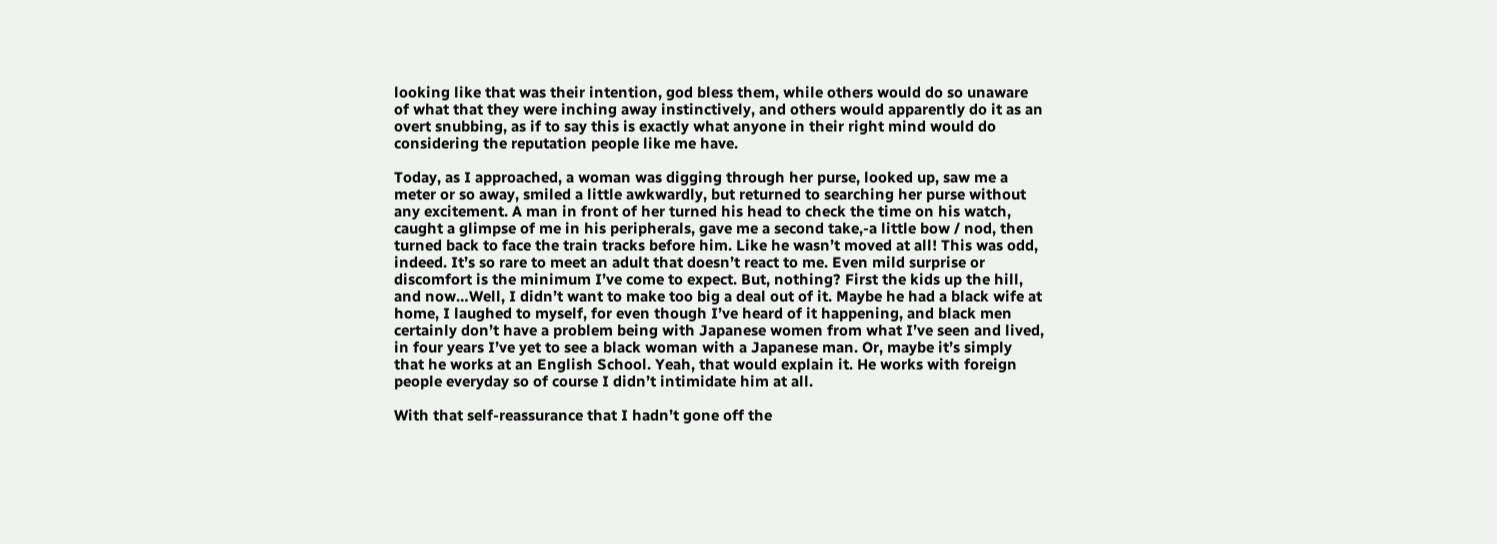looking like that was their intention, god bless them, while others would do so unaware of what that they were inching away instinctively, and others would apparently do it as an overt snubbing, as if to say this is exactly what anyone in their right mind would do considering the reputation people like me have.

Today, as I approached, a woman was digging through her purse, looked up, saw me a meter or so away, smiled a little awkwardly, but returned to searching her purse without any excitement. A man in front of her turned his head to check the time on his watch, caught a glimpse of me in his peripherals, gave me a second take,-a little bow / nod, then turned back to face the train tracks before him. Like he wasn’t moved at all! This was odd, indeed. It’s so rare to meet an adult that doesn’t react to me. Even mild surprise or discomfort is the minimum I’ve come to expect. But, nothing? First the kids up the hill, and now…Well, I didn’t want to make too big a deal out of it. Maybe he had a black wife at home, I laughed to myself, for even though I’ve heard of it happening, and black men certainly don’t have a problem being with Japanese women from what I’ve seen and lived, in four years I’ve yet to see a black woman with a Japanese man. Or, maybe it’s simply that he works at an English School. Yeah, that would explain it. He works with foreign people everyday so of course I didn’t intimidate him at all.

With that self-reassurance that I hadn’t gone off the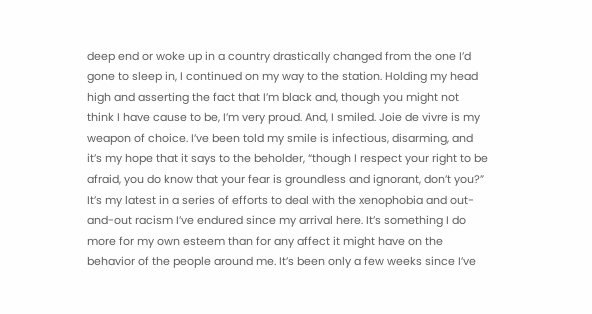deep end or woke up in a country drastically changed from the one I’d gone to sleep in, I continued on my way to the station. Holding my head high and asserting the fact that I’m black and, though you might not think I have cause to be, I’m very proud. And, I smiled. Joie de vivre is my weapon of choice. I’ve been told my smile is infectious, disarming, and it’s my hope that it says to the beholder, “though I respect your right to be afraid, you do know that your fear is groundless and ignorant, don’t you?” It’s my latest in a series of efforts to deal with the xenophobia and out-and-out racism I’ve endured since my arrival here. It’s something I do more for my own esteem than for any affect it might have on the behavior of the people around me. It’s been only a few weeks since I’ve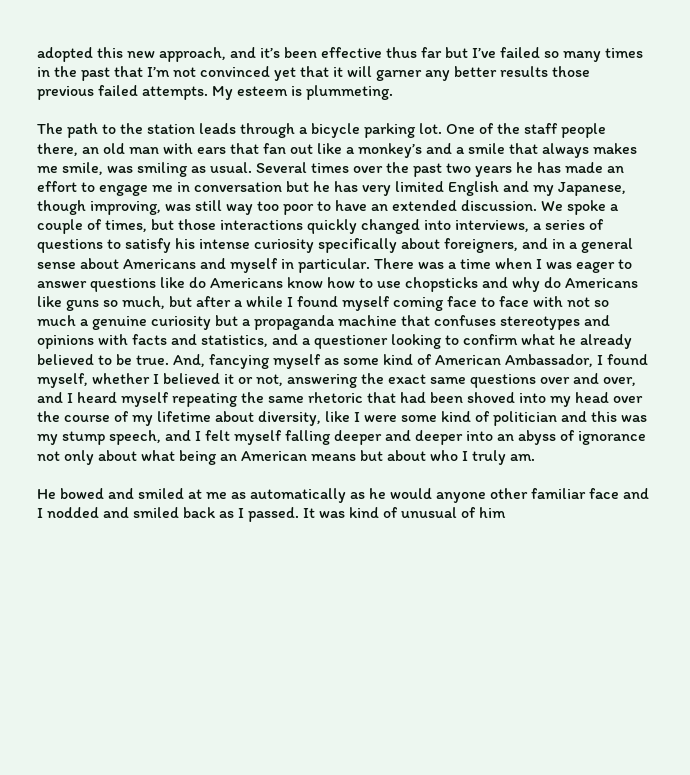adopted this new approach, and it’s been effective thus far but I’ve failed so many times in the past that I’m not convinced yet that it will garner any better results those previous failed attempts. My esteem is plummeting.

The path to the station leads through a bicycle parking lot. One of the staff people there, an old man with ears that fan out like a monkey’s and a smile that always makes me smile, was smiling as usual. Several times over the past two years he has made an effort to engage me in conversation but he has very limited English and my Japanese, though improving, was still way too poor to have an extended discussion. We spoke a couple of times, but those interactions quickly changed into interviews, a series of questions to satisfy his intense curiosity specifically about foreigners, and in a general sense about Americans and myself in particular. There was a time when I was eager to answer questions like do Americans know how to use chopsticks and why do Americans like guns so much, but after a while I found myself coming face to face with not so much a genuine curiosity but a propaganda machine that confuses stereotypes and opinions with facts and statistics, and a questioner looking to confirm what he already believed to be true. And, fancying myself as some kind of American Ambassador, I found myself, whether I believed it or not, answering the exact same questions over and over, and I heard myself repeating the same rhetoric that had been shoved into my head over the course of my lifetime about diversity, like I were some kind of politician and this was my stump speech, and I felt myself falling deeper and deeper into an abyss of ignorance not only about what being an American means but about who I truly am.

He bowed and smiled at me as automatically as he would anyone other familiar face and I nodded and smiled back as I passed. It was kind of unusual of him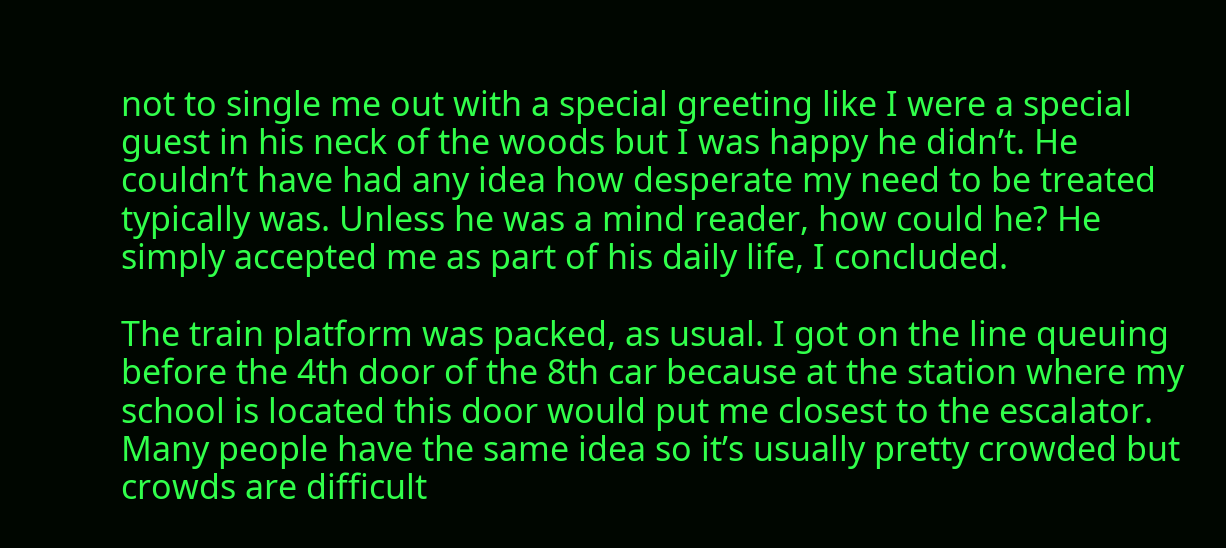not to single me out with a special greeting like I were a special guest in his neck of the woods but I was happy he didn’t. He couldn’t have had any idea how desperate my need to be treated typically was. Unless he was a mind reader, how could he? He simply accepted me as part of his daily life, I concluded.

The train platform was packed, as usual. I got on the line queuing before the 4th door of the 8th car because at the station where my school is located this door would put me closest to the escalator. Many people have the same idea so it’s usually pretty crowded but crowds are difficult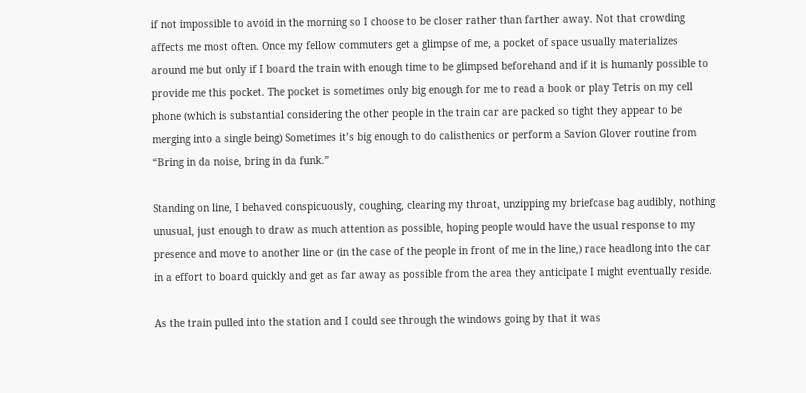if not impossible to avoid in the morning so I choose to be closer rather than farther away. Not that crowding affects me most often. Once my fellow commuters get a glimpse of me, a pocket of space usually materializes around me but only if I board the train with enough time to be glimpsed beforehand and if it is humanly possible to provide me this pocket. The pocket is sometimes only big enough for me to read a book or play Tetris on my cell phone (which is substantial considering the other people in the train car are packed so tight they appear to be merging into a single being) Sometimes it’s big enough to do calisthenics or perform a Savion Glover routine from “Bring in da noise, bring in da funk.”

Standing on line, I behaved conspicuously, coughing, clearing my throat, unzipping my briefcase bag audibly, nothing unusual, just enough to draw as much attention as possible, hoping people would have the usual response to my presence and move to another line or (in the case of the people in front of me in the line,) race headlong into the car in a effort to board quickly and get as far away as possible from the area they anticipate I might eventually reside.

As the train pulled into the station and I could see through the windows going by that it was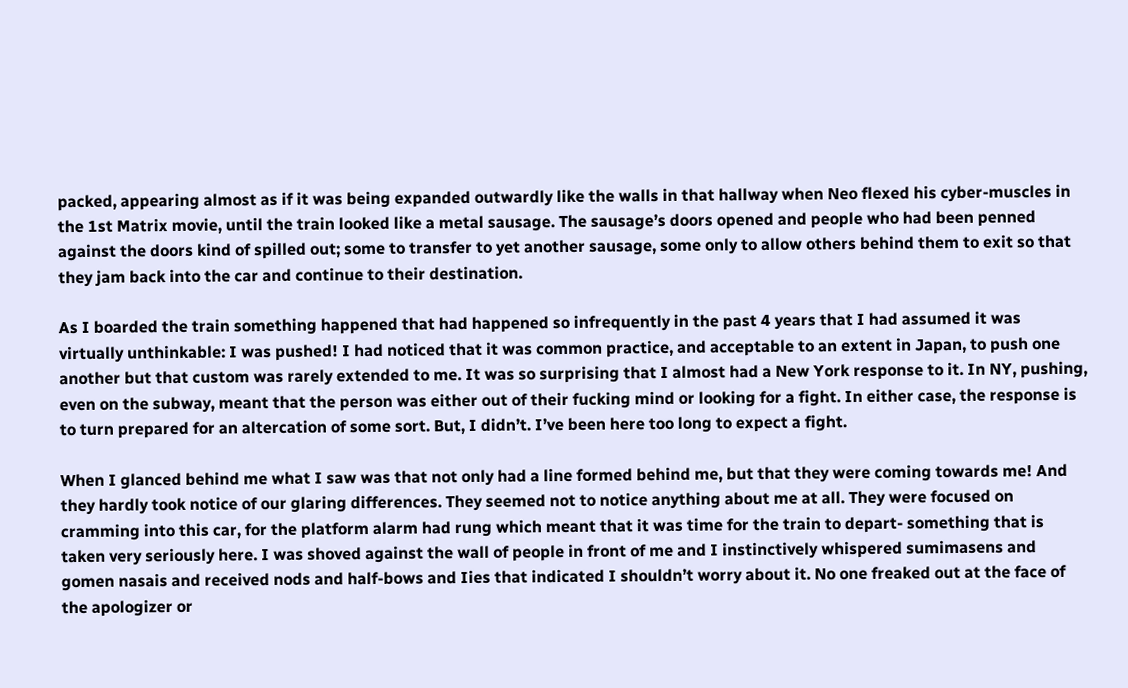packed, appearing almost as if it was being expanded outwardly like the walls in that hallway when Neo flexed his cyber-muscles in the 1st Matrix movie, until the train looked like a metal sausage. The sausage’s doors opened and people who had been penned against the doors kind of spilled out; some to transfer to yet another sausage, some only to allow others behind them to exit so that they jam back into the car and continue to their destination.

As I boarded the train something happened that had happened so infrequently in the past 4 years that I had assumed it was virtually unthinkable: I was pushed! I had noticed that it was common practice, and acceptable to an extent in Japan, to push one another but that custom was rarely extended to me. It was so surprising that I almost had a New York response to it. In NY, pushing, even on the subway, meant that the person was either out of their fucking mind or looking for a fight. In either case, the response is to turn prepared for an altercation of some sort. But, I didn’t. I’ve been here too long to expect a fight.

When I glanced behind me what I saw was that not only had a line formed behind me, but that they were coming towards me! And they hardly took notice of our glaring differences. They seemed not to notice anything about me at all. They were focused on cramming into this car, for the platform alarm had rung which meant that it was time for the train to depart- something that is taken very seriously here. I was shoved against the wall of people in front of me and I instinctively whispered sumimasens and gomen nasais and received nods and half-bows and Iies that indicated I shouldn’t worry about it. No one freaked out at the face of the apologizer or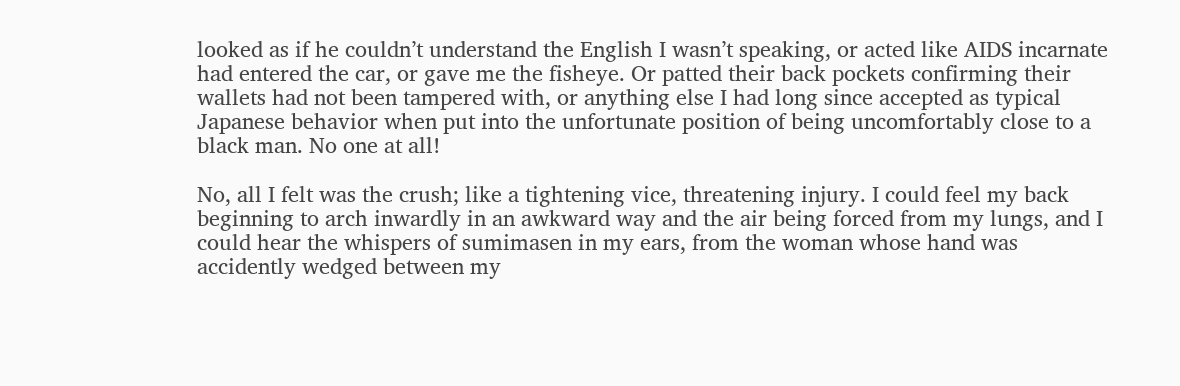looked as if he couldn’t understand the English I wasn’t speaking, or acted like AIDS incarnate had entered the car, or gave me the fisheye. Or patted their back pockets confirming their wallets had not been tampered with, or anything else I had long since accepted as typical Japanese behavior when put into the unfortunate position of being uncomfortably close to a black man. No one at all!

No, all I felt was the crush; like a tightening vice, threatening injury. I could feel my back beginning to arch inwardly in an awkward way and the air being forced from my lungs, and I could hear the whispers of sumimasen in my ears, from the woman whose hand was accidently wedged between my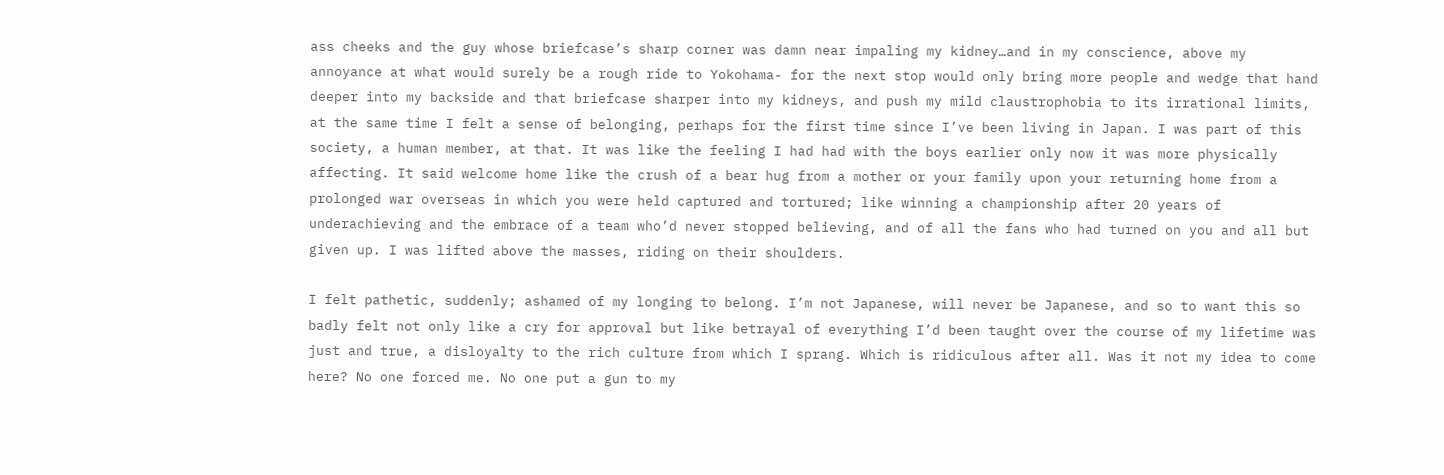ass cheeks and the guy whose briefcase’s sharp corner was damn near impaling my kidney…and in my conscience, above my annoyance at what would surely be a rough ride to Yokohama- for the next stop would only bring more people and wedge that hand deeper into my backside and that briefcase sharper into my kidneys, and push my mild claustrophobia to its irrational limits, at the same time I felt a sense of belonging, perhaps for the first time since I’ve been living in Japan. I was part of this society, a human member, at that. It was like the feeling I had had with the boys earlier only now it was more physically affecting. It said welcome home like the crush of a bear hug from a mother or your family upon your returning home from a prolonged war overseas in which you were held captured and tortured; like winning a championship after 20 years of underachieving and the embrace of a team who’d never stopped believing, and of all the fans who had turned on you and all but given up. I was lifted above the masses, riding on their shoulders.

I felt pathetic, suddenly; ashamed of my longing to belong. I’m not Japanese, will never be Japanese, and so to want this so badly felt not only like a cry for approval but like betrayal of everything I’d been taught over the course of my lifetime was just and true, a disloyalty to the rich culture from which I sprang. Which is ridiculous after all. Was it not my idea to come here? No one forced me. No one put a gun to my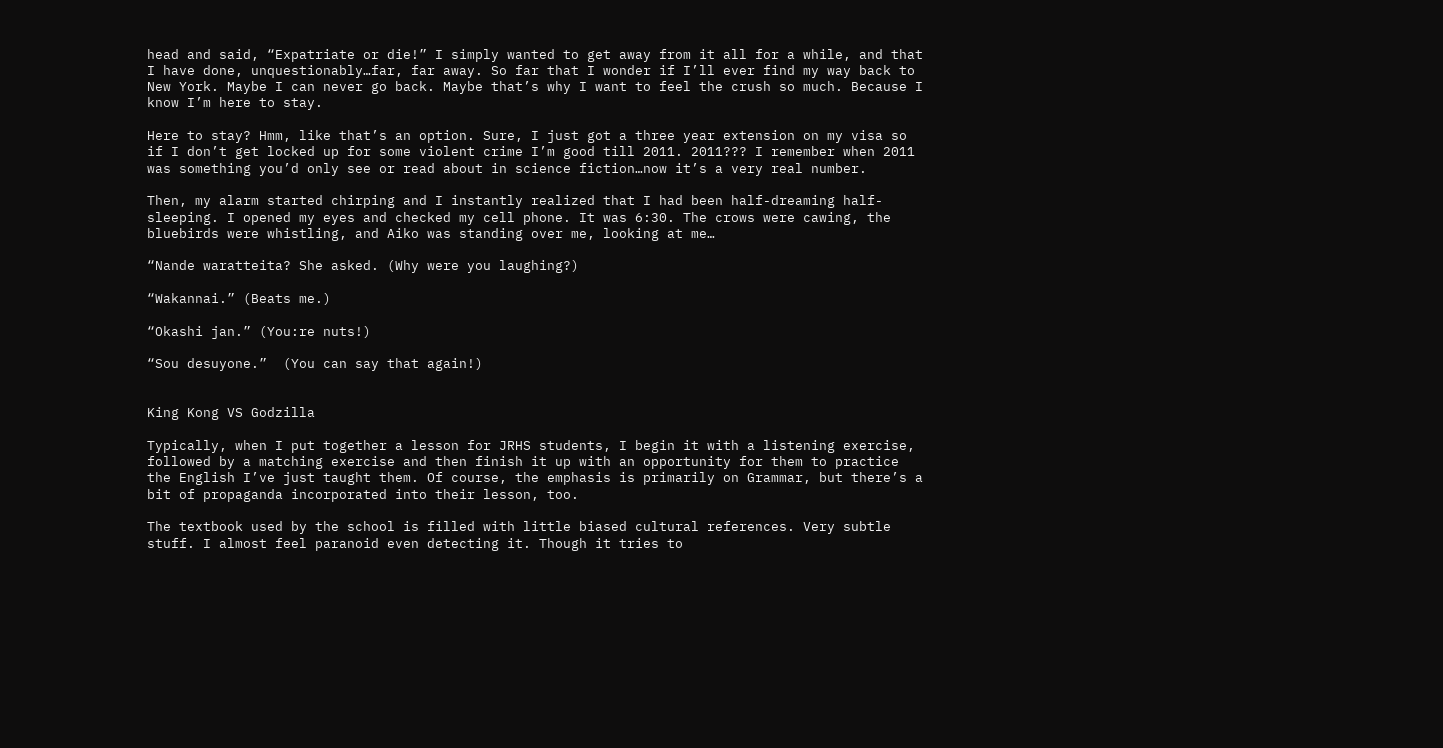head and said, “Expatriate or die!” I simply wanted to get away from it all for a while, and that I have done, unquestionably…far, far away. So far that I wonder if I’ll ever find my way back to New York. Maybe I can never go back. Maybe that’s why I want to feel the crush so much. Because I know I’m here to stay.

Here to stay? Hmm, like that’s an option. Sure, I just got a three year extension on my visa so if I don’t get locked up for some violent crime I’m good till 2011. 2011??? I remember when 2011 was something you’d only see or read about in science fiction…now it’s a very real number.

Then, my alarm started chirping and I instantly realized that I had been half-dreaming half-sleeping. I opened my eyes and checked my cell phone. It was 6:30. The crows were cawing, the bluebirds were whistling, and Aiko was standing over me, looking at me…

“Nande waratteita? She asked. (Why were you laughing?)

“Wakannai.” (Beats me.)

“Okashi jan.” (You:re nuts!)

“Sou desuyone.”  (You can say that again!)


King Kong VS Godzilla

Typically, when I put together a lesson for JRHS students, I begin it with a listening exercise, followed by a matching exercise and then finish it up with an opportunity for them to practice the English I’ve just taught them. Of course, the emphasis is primarily on Grammar, but there’s a bit of propaganda incorporated into their lesson, too.

The textbook used by the school is filled with little biased cultural references. Very subtle stuff. I almost feel paranoid even detecting it. Though it tries to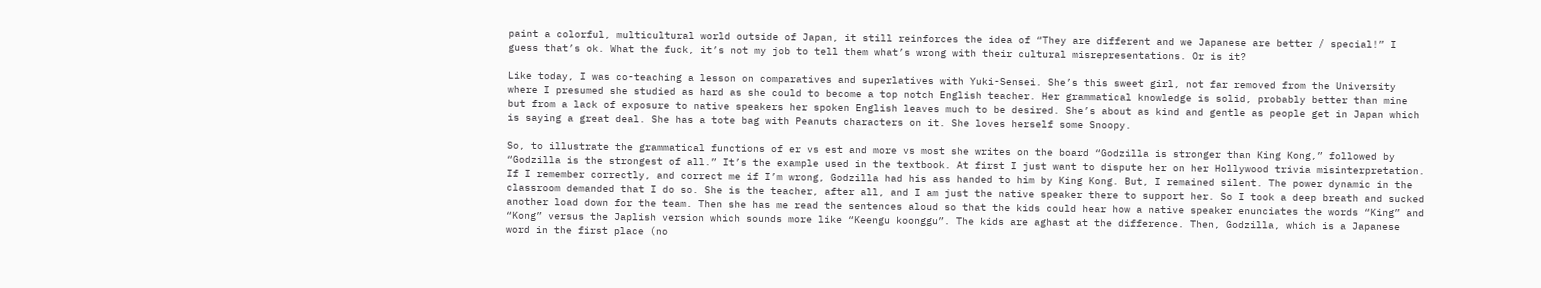paint a colorful, multicultural world outside of Japan, it still reinforces the idea of “They are different and we Japanese are better / special!” I guess that’s ok. What the fuck, it’s not my job to tell them what’s wrong with their cultural misrepresentations. Or is it?

Like today, I was co-teaching a lesson on comparatives and superlatives with Yuki-Sensei. She’s this sweet girl, not far removed from the University where I presumed she studied as hard as she could to become a top notch English teacher. Her grammatical knowledge is solid, probably better than mine but from a lack of exposure to native speakers her spoken English leaves much to be desired. She’s about as kind and gentle as people get in Japan which is saying a great deal. She has a tote bag with Peanuts characters on it. She loves herself some Snoopy.

So, to illustrate the grammatical functions of er vs est and more vs most she writes on the board “Godzilla is stronger than King Kong,” followed by “Godzilla is the strongest of all.” It’s the example used in the textbook. At first I just want to dispute her on her Hollywood trivia misinterpretation. If I remember correctly, and correct me if I’m wrong, Godzilla had his ass handed to him by King Kong. But, I remained silent. The power dynamic in the classroom demanded that I do so. She is the teacher, after all, and I am just the native speaker there to support her. So I took a deep breath and sucked another load down for the team. Then she has me read the sentences aloud so that the kids could hear how a native speaker enunciates the words “King” and “Kong” versus the Japlish version which sounds more like “Keengu koonggu”. The kids are aghast at the difference. Then, Godzilla, which is a Japanese word in the first place (no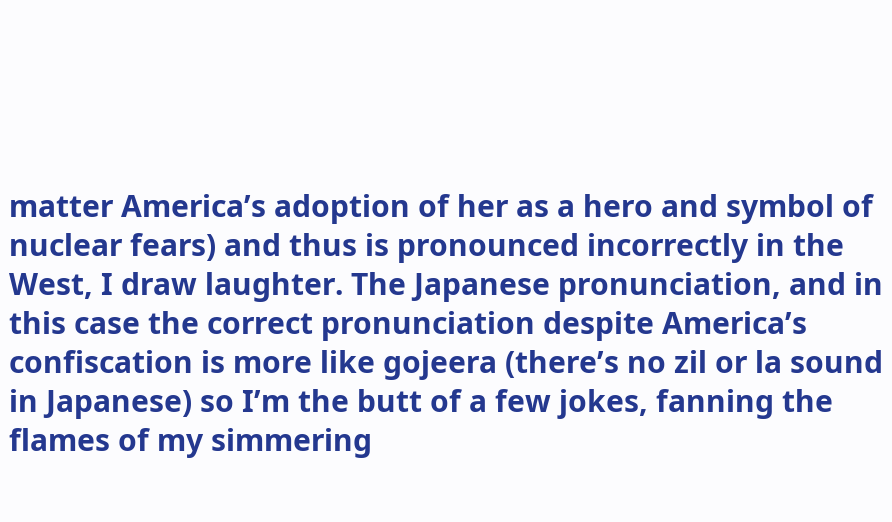matter America’s adoption of her as a hero and symbol of nuclear fears) and thus is pronounced incorrectly in the West, I draw laughter. The Japanese pronunciation, and in this case the correct pronunciation despite America’s confiscation is more like gojeera (there’s no zil or la sound in Japanese) so I’m the butt of a few jokes, fanning the flames of my simmering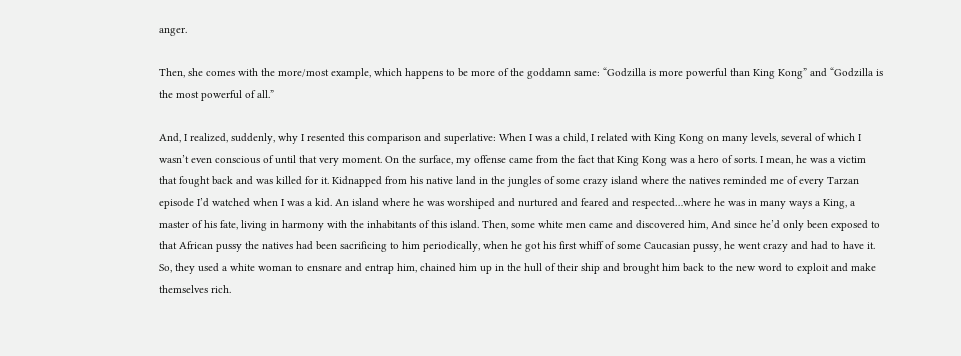anger.

Then, she comes with the more/most example, which happens to be more of the goddamn same: “Godzilla is more powerful than King Kong” and “Godzilla is the most powerful of all.”

And, I realized, suddenly, why I resented this comparison and superlative: When I was a child, I related with King Kong on many levels, several of which I wasn’t even conscious of until that very moment. On the surface, my offense came from the fact that King Kong was a hero of sorts. I mean, he was a victim that fought back and was killed for it. Kidnapped from his native land in the jungles of some crazy island where the natives reminded me of every Tarzan episode I’d watched when I was a kid. An island where he was worshiped and nurtured and feared and respected…where he was in many ways a King, a master of his fate, living in harmony with the inhabitants of this island. Then, some white men came and discovered him, And since he’d only been exposed to that African pussy the natives had been sacrificing to him periodically, when he got his first whiff of some Caucasian pussy, he went crazy and had to have it. So, they used a white woman to ensnare and entrap him, chained him up in the hull of their ship and brought him back to the new word to exploit and make themselves rich.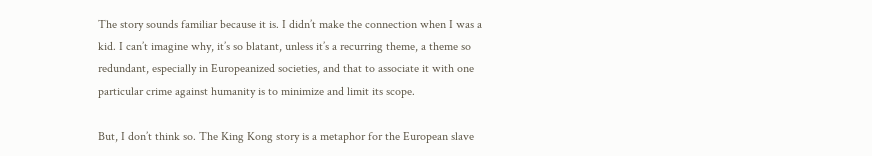The story sounds familiar because it is. I didn’t make the connection when I was a kid. I can’t imagine why, it’s so blatant, unless it’s a recurring theme, a theme so redundant, especially in Europeanized societies, and that to associate it with one particular crime against humanity is to minimize and limit its scope.

But, I don’t think so. The King Kong story is a metaphor for the European slave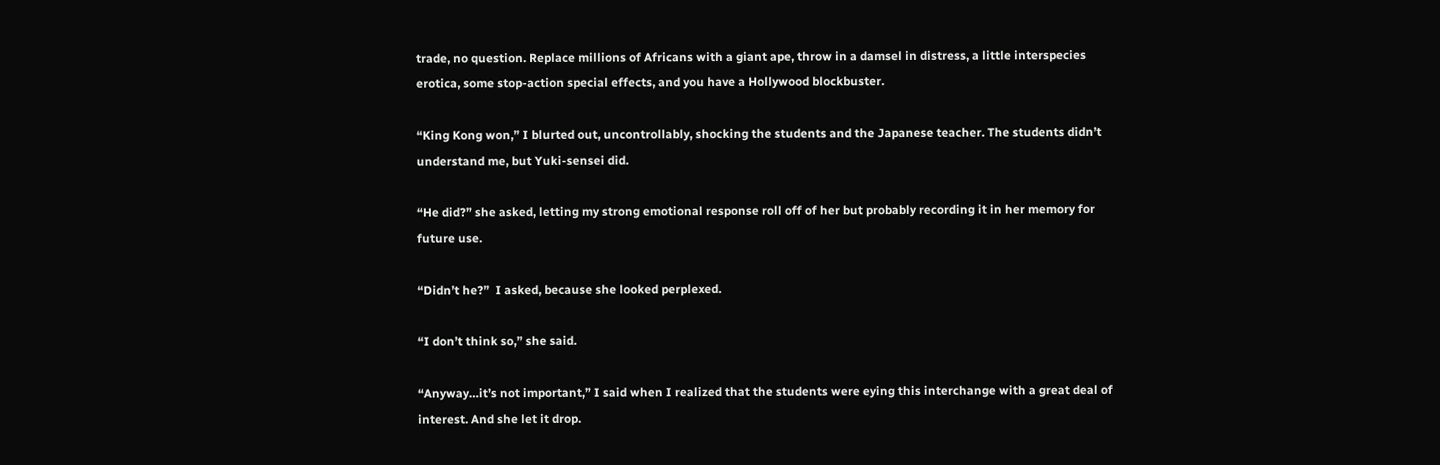trade, no question. Replace millions of Africans with a giant ape, throw in a damsel in distress, a little interspecies erotica, some stop-action special effects, and you have a Hollywood blockbuster.

“King Kong won,” I blurted out, uncontrollably, shocking the students and the Japanese teacher. The students didn’t understand me, but Yuki-sensei did.

“He did?” she asked, letting my strong emotional response roll off of her but probably recording it in her memory for future use.

“Didn’t he?”  I asked, because she looked perplexed.

“I don’t think so,” she said.

“Anyway…it’s not important,” I said when I realized that the students were eying this interchange with a great deal of interest. And she let it drop.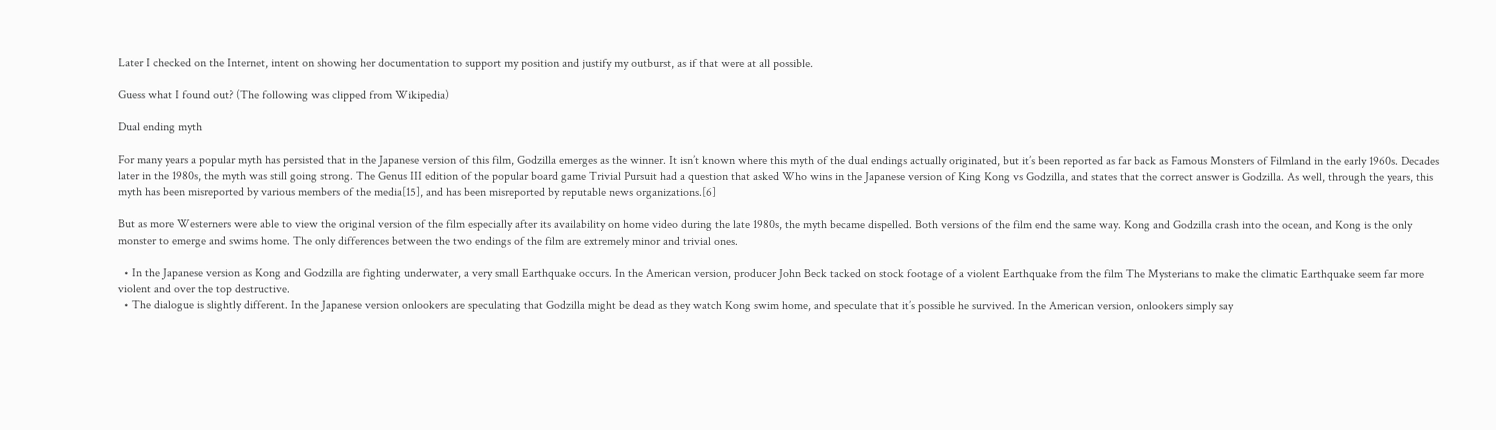Later I checked on the Internet, intent on showing her documentation to support my position and justify my outburst, as if that were at all possible.

Guess what I found out? (The following was clipped from Wikipedia)

Dual ending myth

For many years a popular myth has persisted that in the Japanese version of this film, Godzilla emerges as the winner. It isn’t known where this myth of the dual endings actually originated, but it’s been reported as far back as Famous Monsters of Filmland in the early 1960s. Decades later in the 1980s, the myth was still going strong. The Genus III edition of the popular board game Trivial Pursuit had a question that asked Who wins in the Japanese version of King Kong vs Godzilla, and states that the correct answer is Godzilla. As well, through the years, this myth has been misreported by various members of the media[15], and has been misreported by reputable news organizations.[6]

But as more Westerners were able to view the original version of the film especially after its availability on home video during the late 1980s, the myth became dispelled. Both versions of the film end the same way. Kong and Godzilla crash into the ocean, and Kong is the only monster to emerge and swims home. The only differences between the two endings of the film are extremely minor and trivial ones.

  • In the Japanese version as Kong and Godzilla are fighting underwater, a very small Earthquake occurs. In the American version, producer John Beck tacked on stock footage of a violent Earthquake from the film The Mysterians to make the climatic Earthquake seem far more violent and over the top destructive.
  • The dialogue is slightly different. In the Japanese version onlookers are speculating that Godzilla might be dead as they watch Kong swim home, and speculate that it’s possible he survived. In the American version, onlookers simply say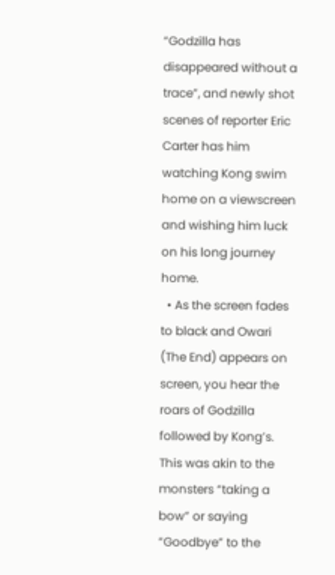“Godzilla has disappeared without a trace”, and newly shot scenes of reporter Eric Carter has him watching Kong swim home on a viewscreen and wishing him luck on his long journey home.
  • As the screen fades to black and Owari (The End) appears on screen, you hear the roars of Godzilla followed by Kong’s. This was akin to the monsters “taking a bow” or saying “Goodbye” to the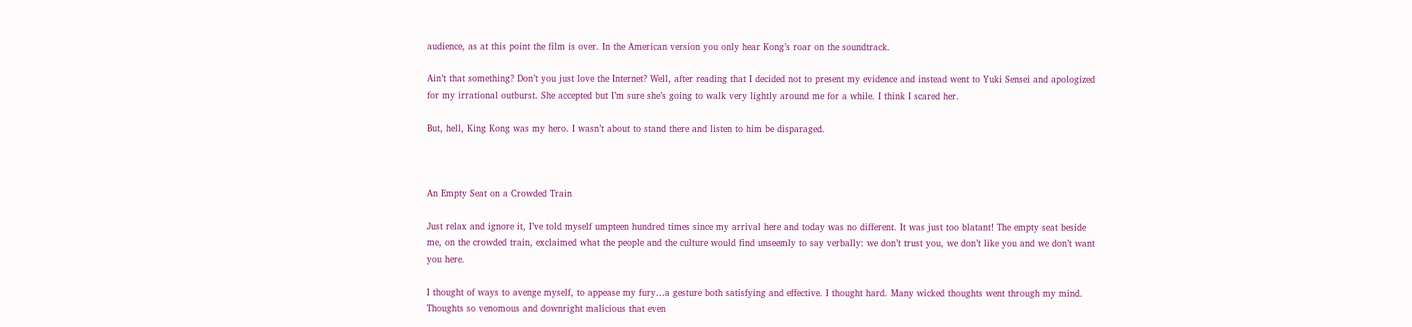audience, as at this point the film is over. In the American version you only hear Kong’s roar on the soundtrack.

Ain’t that something? Don’t you just love the Internet? Well, after reading that I decided not to present my evidence and instead went to Yuki Sensei and apologized for my irrational outburst. She accepted but I’m sure she’s going to walk very lightly around me for a while. I think I scared her.

But, hell, King Kong was my hero. I wasn’t about to stand there and listen to him be disparaged.



An Empty Seat on a Crowded Train

Just relax and ignore it, I’ve told myself umpteen hundred times since my arrival here and today was no different. It was just too blatant! The empty seat beside me, on the crowded train, exclaimed what the people and the culture would find unseemly to say verbally: we don’t trust you, we don’t like you and we don’t want you here.

I thought of ways to avenge myself, to appease my fury…a gesture both satisfying and effective. I thought hard. Many wicked thoughts went through my mind. Thoughts so venomous and downright malicious that even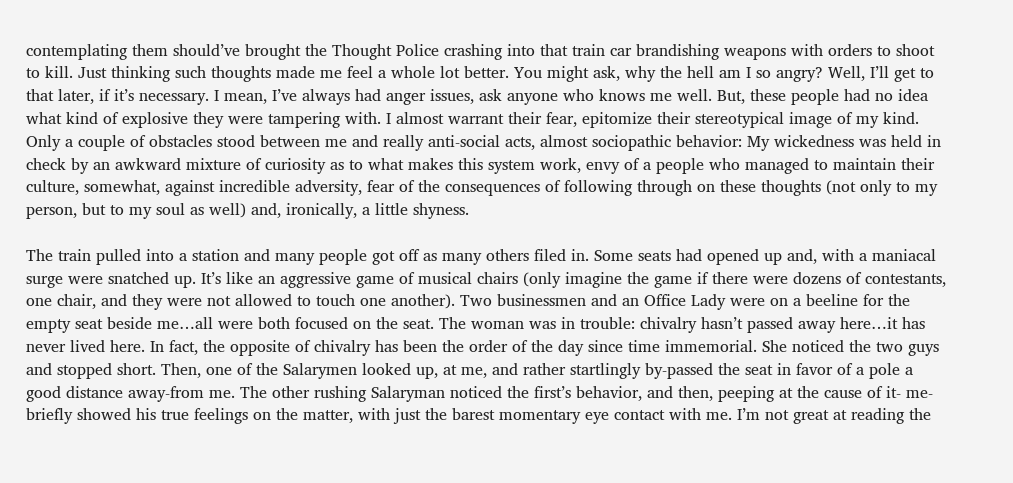contemplating them should’ve brought the Thought Police crashing into that train car brandishing weapons with orders to shoot to kill. Just thinking such thoughts made me feel a whole lot better. You might ask, why the hell am I so angry? Well, I’ll get to that later, if it’s necessary. I mean, I’ve always had anger issues, ask anyone who knows me well. But, these people had no idea what kind of explosive they were tampering with. I almost warrant their fear, epitomize their stereotypical image of my kind. Only a couple of obstacles stood between me and really anti-social acts, almost sociopathic behavior: My wickedness was held in check by an awkward mixture of curiosity as to what makes this system work, envy of a people who managed to maintain their culture, somewhat, against incredible adversity, fear of the consequences of following through on these thoughts (not only to my person, but to my soul as well) and, ironically, a little shyness.

The train pulled into a station and many people got off as many others filed in. Some seats had opened up and, with a maniacal surge were snatched up. It’s like an aggressive game of musical chairs (only imagine the game if there were dozens of contestants, one chair, and they were not allowed to touch one another). Two businessmen and an Office Lady were on a beeline for the empty seat beside me…all were both focused on the seat. The woman was in trouble: chivalry hasn’t passed away here…it has never lived here. In fact, the opposite of chivalry has been the order of the day since time immemorial. She noticed the two guys and stopped short. Then, one of the Salarymen looked up, at me, and rather startlingly by-passed the seat in favor of a pole a good distance away-from me. The other rushing Salaryman noticed the first’s behavior, and then, peeping at the cause of it- me- briefly showed his true feelings on the matter, with just the barest momentary eye contact with me. I’m not great at reading the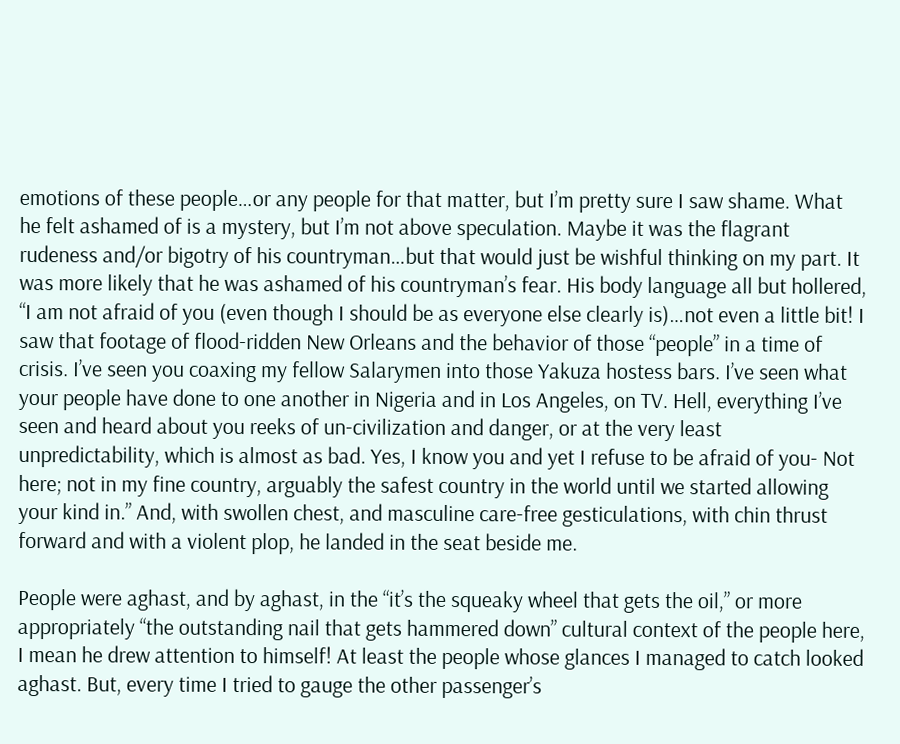emotions of these people…or any people for that matter, but I’m pretty sure I saw shame. What he felt ashamed of is a mystery, but I’m not above speculation. Maybe it was the flagrant rudeness and/or bigotry of his countryman…but that would just be wishful thinking on my part. It was more likely that he was ashamed of his countryman’s fear. His body language all but hollered, “I am not afraid of you (even though I should be as everyone else clearly is)…not even a little bit! I saw that footage of flood-ridden New Orleans and the behavior of those “people” in a time of crisis. I’ve seen you coaxing my fellow Salarymen into those Yakuza hostess bars. I’ve seen what your people have done to one another in Nigeria and in Los Angeles, on TV. Hell, everything I’ve seen and heard about you reeks of un-civilization and danger, or at the very least unpredictability, which is almost as bad. Yes, I know you and yet I refuse to be afraid of you- Not here; not in my fine country, arguably the safest country in the world until we started allowing your kind in.” And, with swollen chest, and masculine care-free gesticulations, with chin thrust forward and with a violent plop, he landed in the seat beside me.

People were aghast, and by aghast, in the “it’s the squeaky wheel that gets the oil,” or more appropriately “the outstanding nail that gets hammered down” cultural context of the people here, I mean he drew attention to himself! At least the people whose glances I managed to catch looked aghast. But, every time I tried to gauge the other passenger’s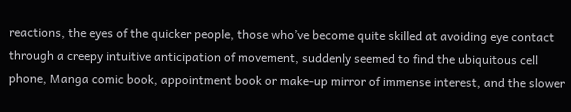reactions, the eyes of the quicker people, those who’ve become quite skilled at avoiding eye contact through a creepy intuitive anticipation of movement, suddenly seemed to find the ubiquitous cell phone, Manga comic book, appointment book or make-up mirror of immense interest, and the slower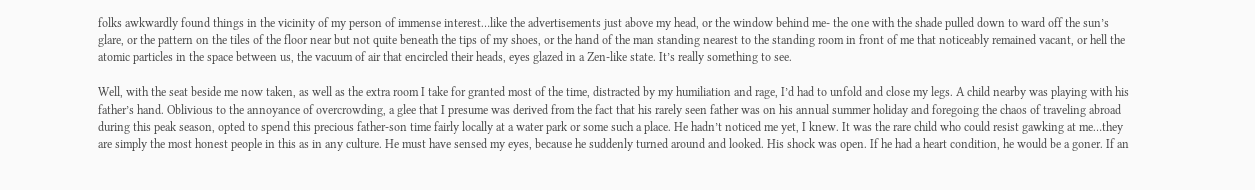folks awkwardly found things in the vicinity of my person of immense interest…like the advertisements just above my head, or the window behind me- the one with the shade pulled down to ward off the sun’s glare, or the pattern on the tiles of the floor near but not quite beneath the tips of my shoes, or the hand of the man standing nearest to the standing room in front of me that noticeably remained vacant, or hell the atomic particles in the space between us, the vacuum of air that encircled their heads, eyes glazed in a Zen-like state. It’s really something to see.

Well, with the seat beside me now taken, as well as the extra room I take for granted most of the time, distracted by my humiliation and rage, I’d had to unfold and close my legs. A child nearby was playing with his father’s hand. Oblivious to the annoyance of overcrowding, a glee that I presume was derived from the fact that his rarely seen father was on his annual summer holiday and foregoing the chaos of traveling abroad during this peak season, opted to spend this precious father-son time fairly locally at a water park or some such a place. He hadn’t noticed me yet, I knew. It was the rare child who could resist gawking at me…they are simply the most honest people in this as in any culture. He must have sensed my eyes, because he suddenly turned around and looked. His shock was open. If he had a heart condition, he would be a goner. If an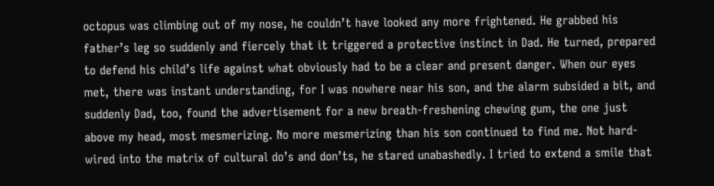octopus was climbing out of my nose, he couldn’t have looked any more frightened. He grabbed his father’s leg so suddenly and fiercely that it triggered a protective instinct in Dad. He turned, prepared to defend his child’s life against what obviously had to be a clear and present danger. When our eyes met, there was instant understanding, for I was nowhere near his son, and the alarm subsided a bit, and suddenly Dad, too, found the advertisement for a new breath-freshening chewing gum, the one just above my head, most mesmerizing. No more mesmerizing than his son continued to find me. Not hard-wired into the matrix of cultural do’s and don’ts, he stared unabashedly. I tried to extend a smile that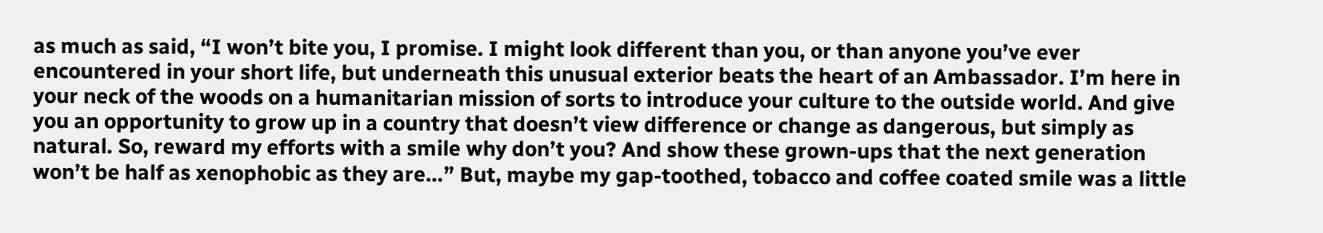as much as said, “I won’t bite you, I promise. I might look different than you, or than anyone you’ve ever encountered in your short life, but underneath this unusual exterior beats the heart of an Ambassador. I’m here in your neck of the woods on a humanitarian mission of sorts to introduce your culture to the outside world. And give you an opportunity to grow up in a country that doesn’t view difference or change as dangerous, but simply as natural. So, reward my efforts with a smile why don’t you? And show these grown-ups that the next generation won’t be half as xenophobic as they are…” But, maybe my gap-toothed, tobacco and coffee coated smile was a little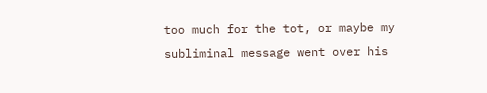too much for the tot, or maybe my subliminal message went over his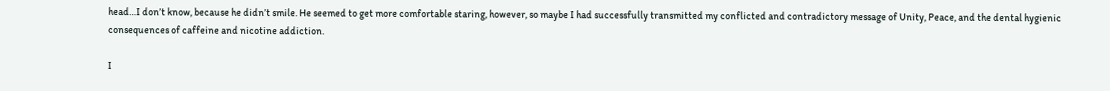head…I don’t know, because he didn’t smile. He seemed to get more comfortable staring, however, so maybe I had successfully transmitted my conflicted and contradictory message of Unity, Peace, and the dental hygienic consequences of caffeine and nicotine addiction.

I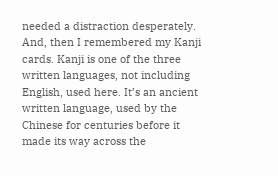needed a distraction desperately. And, then I remembered my Kanji cards. Kanji is one of the three written languages, not including English, used here. It’s an ancient written language, used by the Chinese for centuries before it made its way across the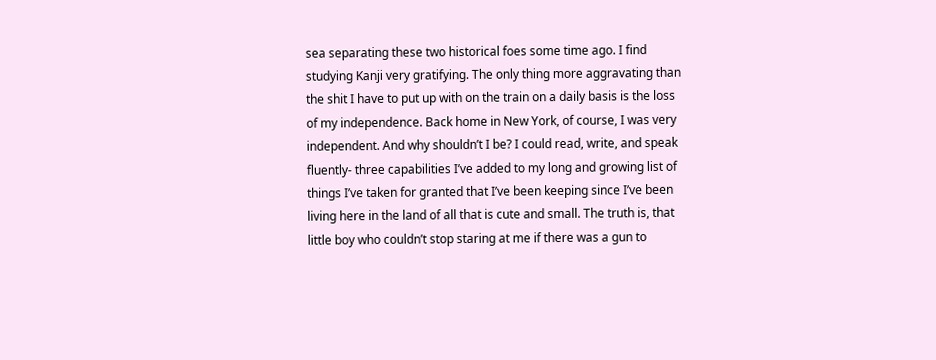sea separating these two historical foes some time ago. I find studying Kanji very gratifying. The only thing more aggravating than the shit I have to put up with on the train on a daily basis is the loss of my independence. Back home in New York, of course, I was very independent. And why shouldn’t I be? I could read, write, and speak fluently- three capabilities I’ve added to my long and growing list of things I’ve taken for granted that I’ve been keeping since I’ve been living here in the land of all that is cute and small. The truth is, that little boy who couldn’t stop staring at me if there was a gun to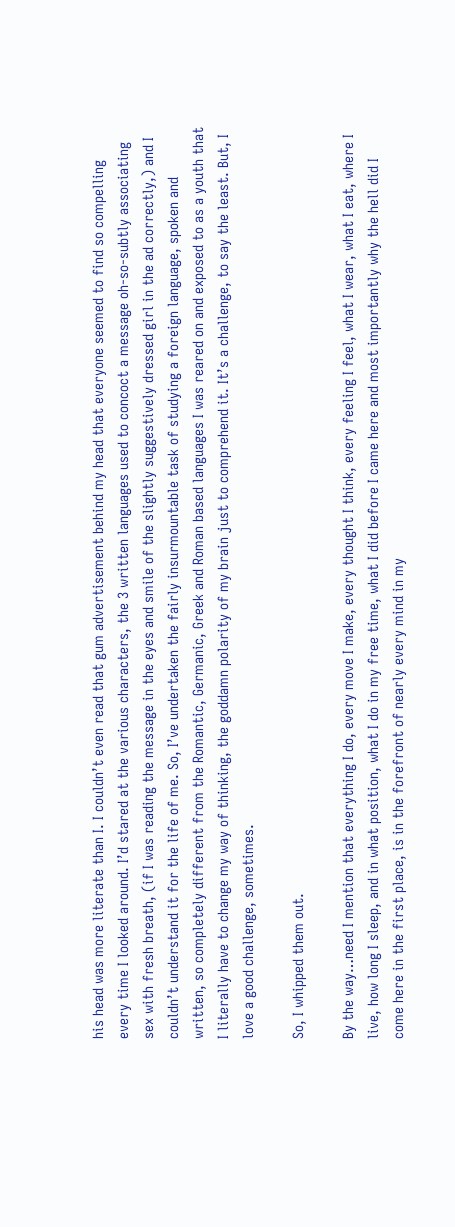his head was more literate than I. I couldn’t even read that gum advertisement behind my head that everyone seemed to find so compelling every time I looked around. I’d stared at the various characters, the 3 written languages used to concoct a message oh-so-subtly associating sex with fresh breath, (if I was reading the message in the eyes and smile of the slightly suggestively dressed girl in the ad correctly,) and I couldn’t understand it for the life of me. So, I’ve undertaken the fairly insurmountable task of studying a foreign language, spoken and written, so completely different from the Romantic, Germanic, Greek and Roman based languages I was reared on and exposed to as a youth that I literally have to change my way of thinking, the goddamn polarity of my brain just to comprehend it. It’s a challenge, to say the least. But, I love a good challenge, sometimes.

So, I whipped them out.

By the way…need I mention that everything I do, every move I make, every thought I think, every feeling I feel, what I wear, what I eat, where I live, how long I sleep, and in what position, what I do in my free time, what I did before I came here and most importantly why the hell did I come here in the first place, is in the forefront of nearly every mind in my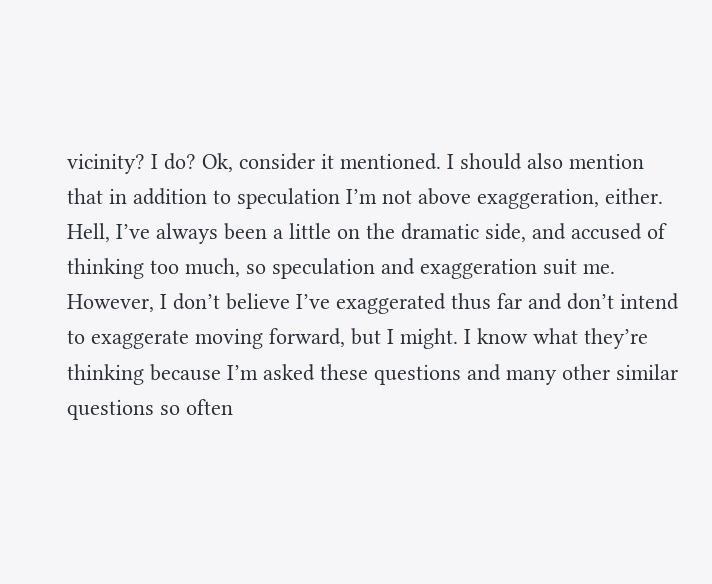vicinity? I do? Ok, consider it mentioned. I should also mention that in addition to speculation I’m not above exaggeration, either. Hell, I’ve always been a little on the dramatic side, and accused of thinking too much, so speculation and exaggeration suit me. However, I don’t believe I’ve exaggerated thus far and don’t intend to exaggerate moving forward, but I might. I know what they’re thinking because I’m asked these questions and many other similar questions so often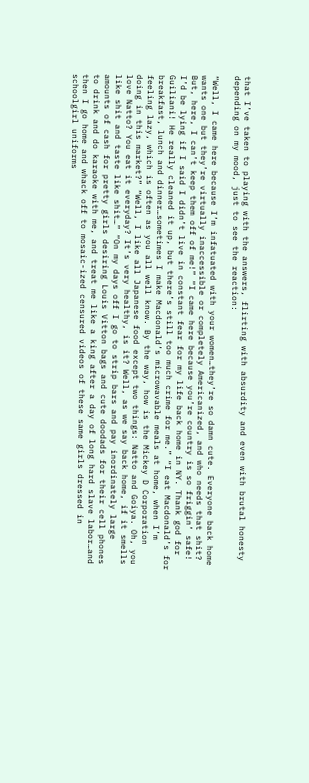that I’ve taken to playing with the answers, flirting with absurdity and even with brutal honesty depending on my mood, just to see the reaction:

“Well, I came here because I’m infatuated with your women…they’re so damn cute. Everyone back home wants one but they’re virtually inaccessible or completely Americanized, and who needs that shit? But, here, I can’t keep them off of me!” “I came here because you’re country is so friggin’ safe! I’d be lying if I said I didn’t live in constant fear for my life back home in NY. Thank god for Guiliani! He really cleaned it up, but there’s still too much crime for me.” “I eat Macdonald’s for breakfast, lunch and dinner…sometimes I make Macdonald’s microwavable meals at home, when I’m feeling lazy, which is often as you all well know. By the way, how is the Mickey D Corporation doing in this market?” “Well, I like all Japanese food except two things: Natto and Goiya. Oh, you love Natto? You eat it everyday? It’s very healthy, is it? Well, as we say back home, if it smells like shit and taste like shit…” “On my days off I go to strip bars and pay inordinately large amounts of cash for pretty girls desiring Louis Vitton bags and cute doodads for their cell phones to drink and do karaoke with me, and treat me like a king after a day of long hard slave labor…and then I go home and whack off to mosaic-ized censured videos of these same girls dressed in schoolgirl uniforms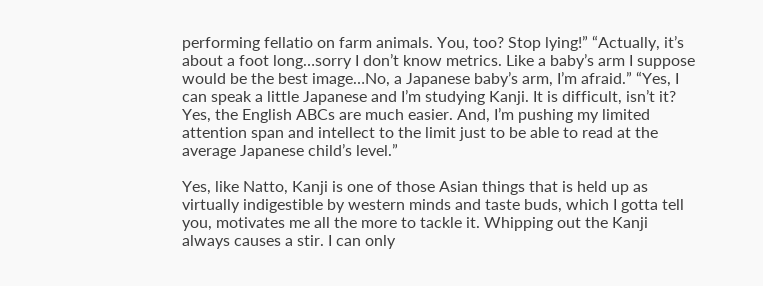performing fellatio on farm animals. You, too? Stop lying!” “Actually, it’s about a foot long…sorry I don’t know metrics. Like a baby’s arm I suppose would be the best image…No, a Japanese baby’s arm, I’m afraid.” “Yes, I can speak a little Japanese and I’m studying Kanji. It is difficult, isn’t it? Yes, the English ABCs are much easier. And, I’m pushing my limited attention span and intellect to the limit just to be able to read at the average Japanese child’s level.”

Yes, like Natto, Kanji is one of those Asian things that is held up as virtually indigestible by western minds and taste buds, which I gotta tell you, motivates me all the more to tackle it. Whipping out the Kanji always causes a stir. I can only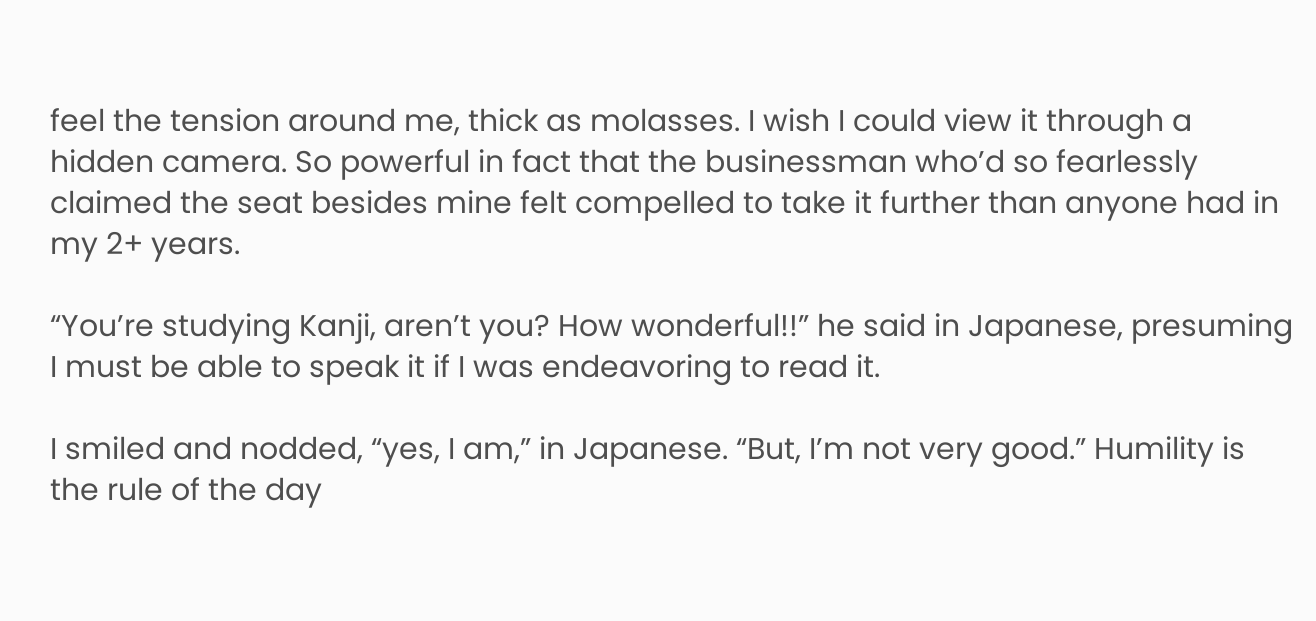feel the tension around me, thick as molasses. I wish I could view it through a hidden camera. So powerful in fact that the businessman who’d so fearlessly claimed the seat besides mine felt compelled to take it further than anyone had in my 2+ years.

“You’re studying Kanji, aren’t you? How wonderful!!” he said in Japanese, presuming I must be able to speak it if I was endeavoring to read it.

I smiled and nodded, “yes, I am,” in Japanese. “But, I’m not very good.” Humility is the rule of the day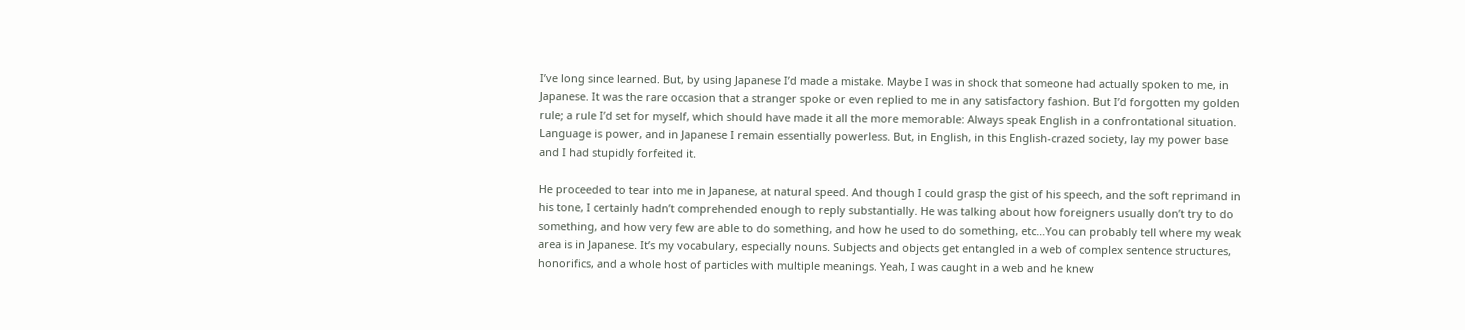I’ve long since learned. But, by using Japanese I’d made a mistake. Maybe I was in shock that someone had actually spoken to me, in Japanese. It was the rare occasion that a stranger spoke or even replied to me in any satisfactory fashion. But I’d forgotten my golden rule; a rule I’d set for myself, which should have made it all the more memorable: Always speak English in a confrontational situation. Language is power, and in Japanese I remain essentially powerless. But, in English, in this English-crazed society, lay my power base and I had stupidly forfeited it.

He proceeded to tear into me in Japanese, at natural speed. And though I could grasp the gist of his speech, and the soft reprimand in his tone, I certainly hadn’t comprehended enough to reply substantially. He was talking about how foreigners usually don’t try to do something, and how very few are able to do something, and how he used to do something, etc…You can probably tell where my weak area is in Japanese. It’s my vocabulary, especially nouns. Subjects and objects get entangled in a web of complex sentence structures, honorifics, and a whole host of particles with multiple meanings. Yeah, I was caught in a web and he knew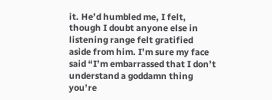it. He’d humbled me, I felt, though I doubt anyone else in listening range felt gratified aside from him. I’m sure my face said “I’m embarrassed that I don’t understand a goddamn thing you’re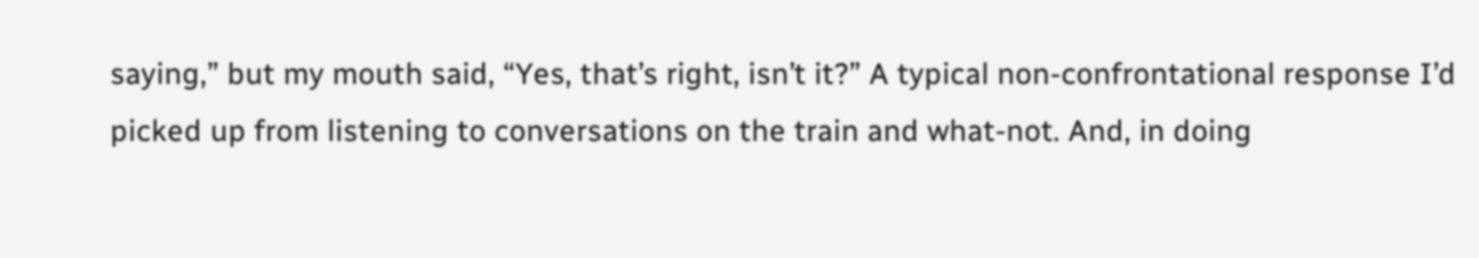saying,” but my mouth said, “Yes, that’s right, isn’t it?” A typical non-confrontational response I’d picked up from listening to conversations on the train and what-not. And, in doing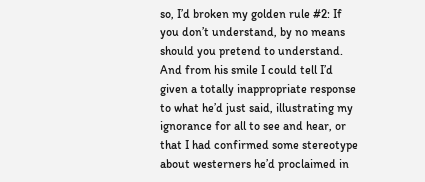so, I’d broken my golden rule #2: If you don’t understand, by no means should you pretend to understand. And from his smile I could tell I’d given a totally inappropriate response to what he’d just said, illustrating my ignorance for all to see and hear, or that I had confirmed some stereotype about westerners he’d proclaimed in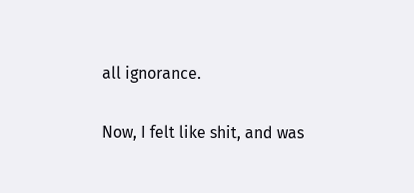all ignorance.

Now, I felt like shit, and was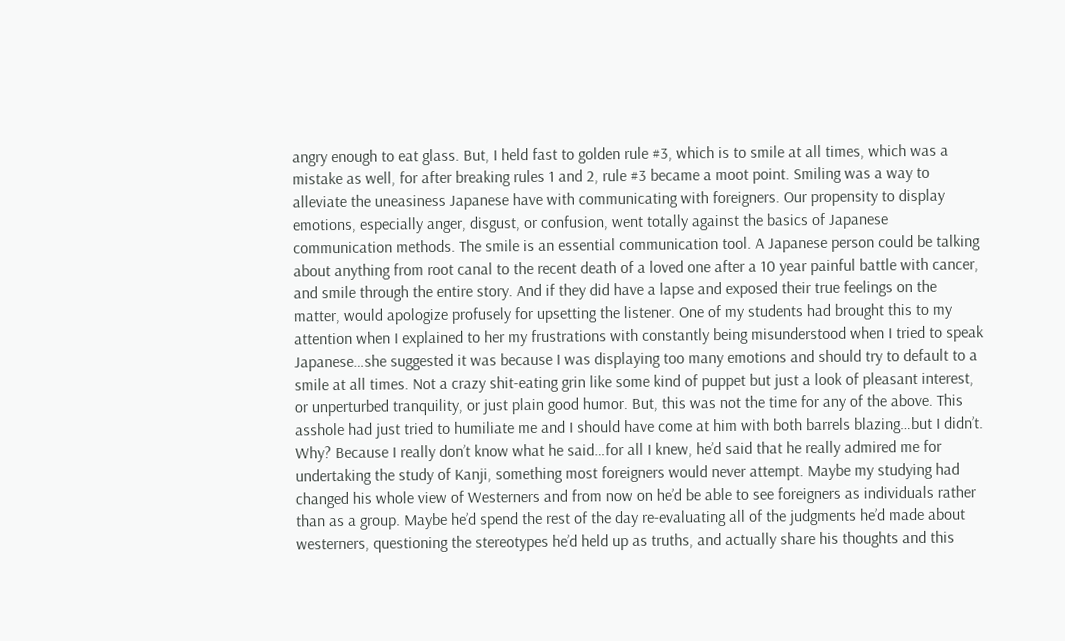angry enough to eat glass. But, I held fast to golden rule #3, which is to smile at all times, which was a mistake as well, for after breaking rules 1 and 2, rule #3 became a moot point. Smiling was a way to alleviate the uneasiness Japanese have with communicating with foreigners. Our propensity to display emotions, especially anger, disgust, or confusion, went totally against the basics of Japanese communication methods. The smile is an essential communication tool. A Japanese person could be talking about anything from root canal to the recent death of a loved one after a 10 year painful battle with cancer, and smile through the entire story. And if they did have a lapse and exposed their true feelings on the matter, would apologize profusely for upsetting the listener. One of my students had brought this to my attention when I explained to her my frustrations with constantly being misunderstood when I tried to speak Japanese…she suggested it was because I was displaying too many emotions and should try to default to a smile at all times. Not a crazy shit-eating grin like some kind of puppet but just a look of pleasant interest, or unperturbed tranquility, or just plain good humor. But, this was not the time for any of the above. This asshole had just tried to humiliate me and I should have come at him with both barrels blazing…but I didn’t. Why? Because I really don’t know what he said…for all I knew, he’d said that he really admired me for undertaking the study of Kanji, something most foreigners would never attempt. Maybe my studying had changed his whole view of Westerners and from now on he’d be able to see foreigners as individuals rather than as a group. Maybe he’d spend the rest of the day re-evaluating all of the judgments he’d made about westerners, questioning the stereotypes he’d held up as truths, and actually share his thoughts and this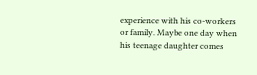experience with his co-workers or family. Maybe one day when his teenage daughter comes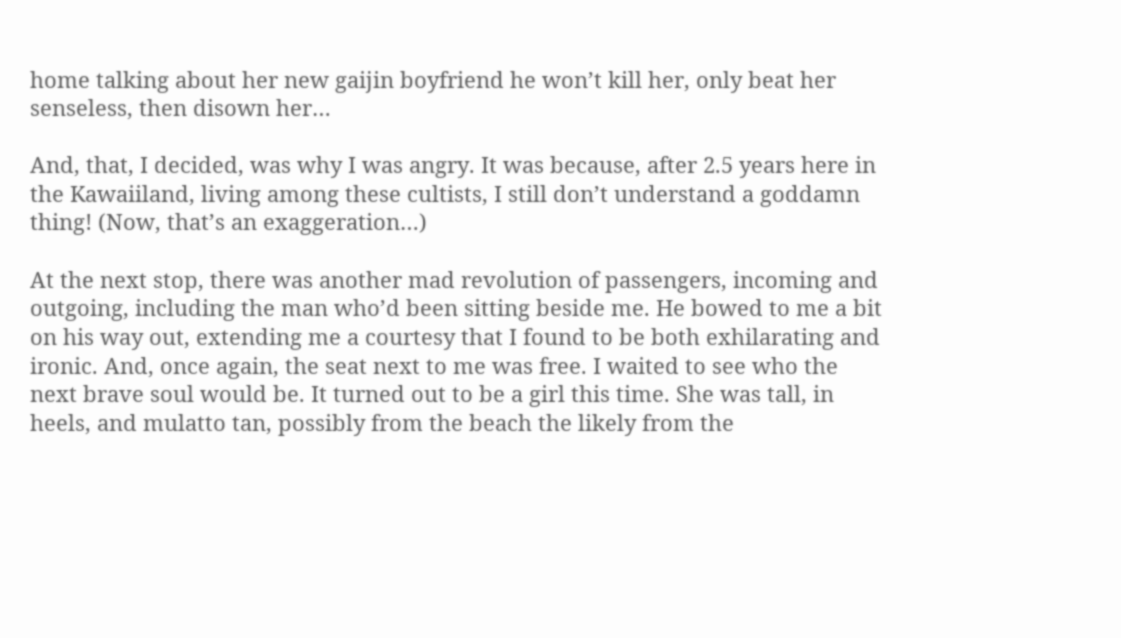home talking about her new gaijin boyfriend he won’t kill her, only beat her senseless, then disown her…

And, that, I decided, was why I was angry. It was because, after 2.5 years here in the Kawaiiland, living among these cultists, I still don’t understand a goddamn thing! (Now, that’s an exaggeration…)

At the next stop, there was another mad revolution of passengers, incoming and outgoing, including the man who’d been sitting beside me. He bowed to me a bit on his way out, extending me a courtesy that I found to be both exhilarating and ironic. And, once again, the seat next to me was free. I waited to see who the next brave soul would be. It turned out to be a girl this time. She was tall, in heels, and mulatto tan, possibly from the beach the likely from the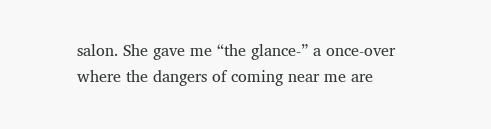salon. She gave me “the glance-” a once-over where the dangers of coming near me are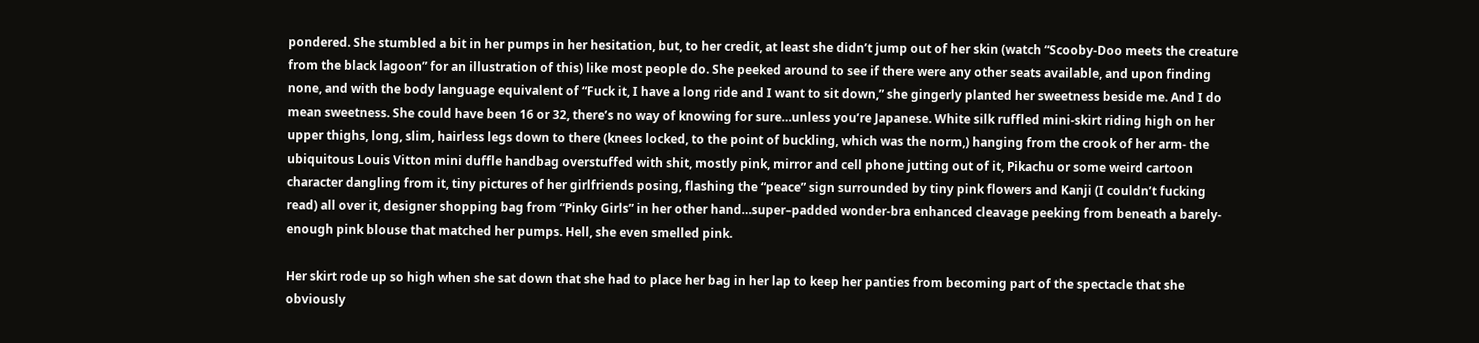pondered. She stumbled a bit in her pumps in her hesitation, but, to her credit, at least she didn’t jump out of her skin (watch “Scooby-Doo meets the creature from the black lagoon” for an illustration of this) like most people do. She peeked around to see if there were any other seats available, and upon finding none, and with the body language equivalent of “Fuck it, I have a long ride and I want to sit down,” she gingerly planted her sweetness beside me. And I do mean sweetness. She could have been 16 or 32, there’s no way of knowing for sure…unless you’re Japanese. White silk ruffled mini-skirt riding high on her upper thighs, long, slim, hairless legs down to there (knees locked, to the point of buckling, which was the norm,) hanging from the crook of her arm- the ubiquitous Louis Vitton mini duffle handbag overstuffed with shit, mostly pink, mirror and cell phone jutting out of it, Pikachu or some weird cartoon character dangling from it, tiny pictures of her girlfriends posing, flashing the “peace” sign surrounded by tiny pink flowers and Kanji (I couldn’t fucking read) all over it, designer shopping bag from “Pinky Girls” in her other hand…super–padded wonder-bra enhanced cleavage peeking from beneath a barely-enough pink blouse that matched her pumps. Hell, she even smelled pink.

Her skirt rode up so high when she sat down that she had to place her bag in her lap to keep her panties from becoming part of the spectacle that she obviously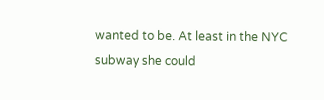wanted to be. At least in the NYC subway she could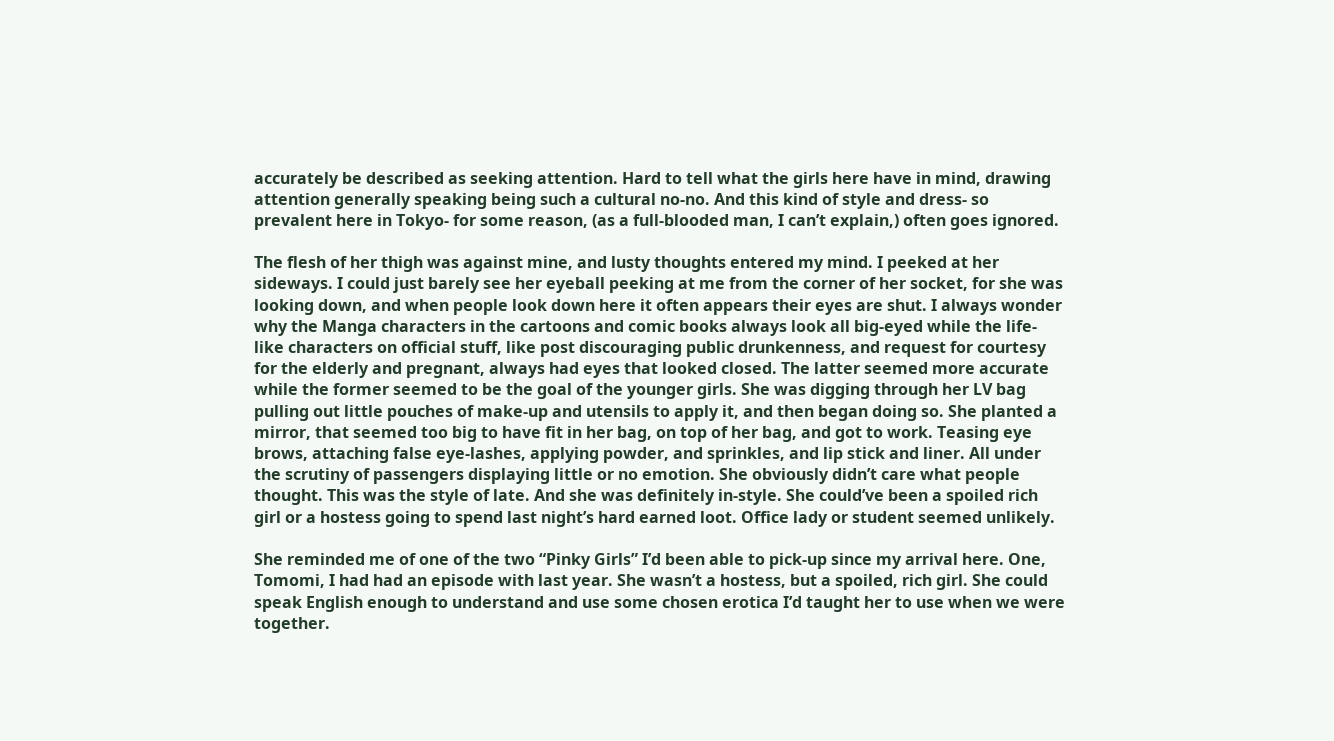accurately be described as seeking attention. Hard to tell what the girls here have in mind, drawing attention generally speaking being such a cultural no-no. And this kind of style and dress- so prevalent here in Tokyo- for some reason, (as a full-blooded man, I can’t explain,) often goes ignored.

The flesh of her thigh was against mine, and lusty thoughts entered my mind. I peeked at her sideways. I could just barely see her eyeball peeking at me from the corner of her socket, for she was looking down, and when people look down here it often appears their eyes are shut. I always wonder why the Manga characters in the cartoons and comic books always look all big-eyed while the life-like characters on official stuff, like post discouraging public drunkenness, and request for courtesy for the elderly and pregnant, always had eyes that looked closed. The latter seemed more accurate while the former seemed to be the goal of the younger girls. She was digging through her LV bag pulling out little pouches of make-up and utensils to apply it, and then began doing so. She planted a mirror, that seemed too big to have fit in her bag, on top of her bag, and got to work. Teasing eye brows, attaching false eye-lashes, applying powder, and sprinkles, and lip stick and liner. All under the scrutiny of passengers displaying little or no emotion. She obviously didn’t care what people thought. This was the style of late. And she was definitely in-style. She could’ve been a spoiled rich girl or a hostess going to spend last night’s hard earned loot. Office lady or student seemed unlikely.

She reminded me of one of the two “Pinky Girls” I’d been able to pick-up since my arrival here. One, Tomomi, I had had an episode with last year. She wasn’t a hostess, but a spoiled, rich girl. She could speak English enough to understand and use some chosen erotica I’d taught her to use when we were together.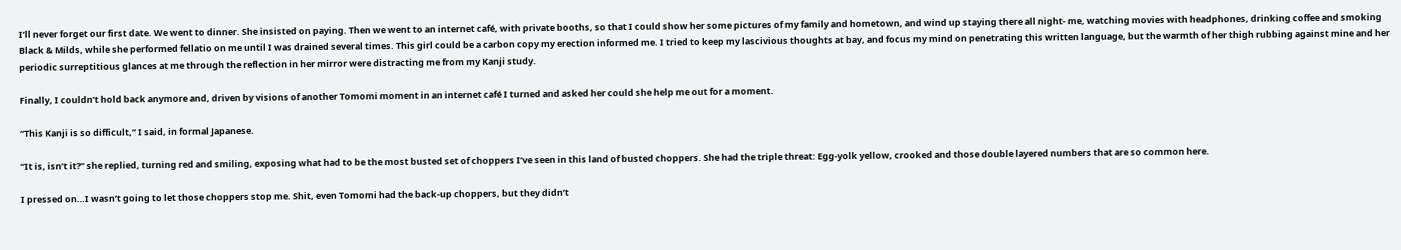I’ll never forget our first date. We went to dinner. She insisted on paying. Then we went to an internet café, with private booths, so that I could show her some pictures of my family and hometown, and wind up staying there all night- me, watching movies with headphones, drinking coffee and smoking Black & Milds, while she performed fellatio on me until I was drained several times. This girl could be a carbon copy my erection informed me. I tried to keep my lascivious thoughts at bay, and focus my mind on penetrating this written language, but the warmth of her thigh rubbing against mine and her periodic surreptitious glances at me through the reflection in her mirror were distracting me from my Kanji study.

Finally, I couldn’t hold back anymore and, driven by visions of another Tomomi moment in an internet café I turned and asked her could she help me out for a moment.

“This Kanji is so difficult,” I said, in formal Japanese.

“It is, isn’t it?” she replied, turning red and smiling, exposing what had to be the most busted set of choppers I’ve seen in this land of busted choppers. She had the triple threat: Egg-yolk yellow, crooked and those double layered numbers that are so common here.

I pressed on…I wasn’t going to let those choppers stop me. Shit, even Tomomi had the back-up choppers, but they didn’t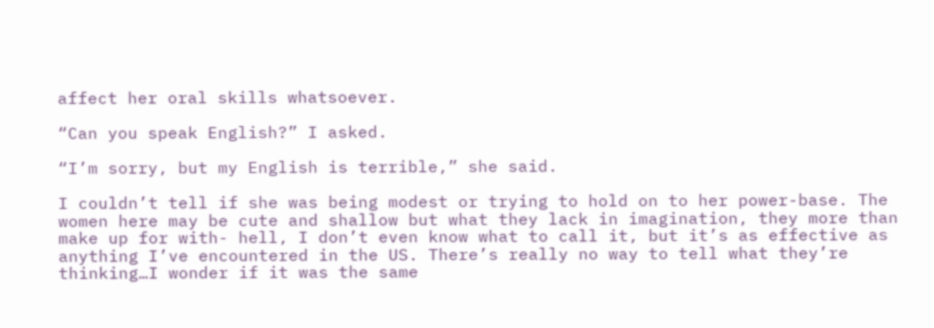affect her oral skills whatsoever.

“Can you speak English?” I asked.

“I’m sorry, but my English is terrible,” she said.

I couldn’t tell if she was being modest or trying to hold on to her power-base. The women here may be cute and shallow but what they lack in imagination, they more than make up for with- hell, I don’t even know what to call it, but it’s as effective as anything I’ve encountered in the US. There’s really no way to tell what they’re thinking…I wonder if it was the same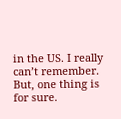in the US. I really can’t remember. But, one thing is for sure.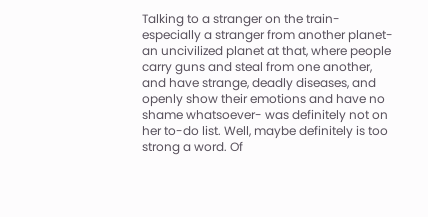Talking to a stranger on the train- especially a stranger from another planet- an uncivilized planet at that, where people carry guns and steal from one another, and have strange, deadly diseases, and openly show their emotions and have no shame whatsoever- was definitely not on her to-do list. Well, maybe definitely is too strong a word. Of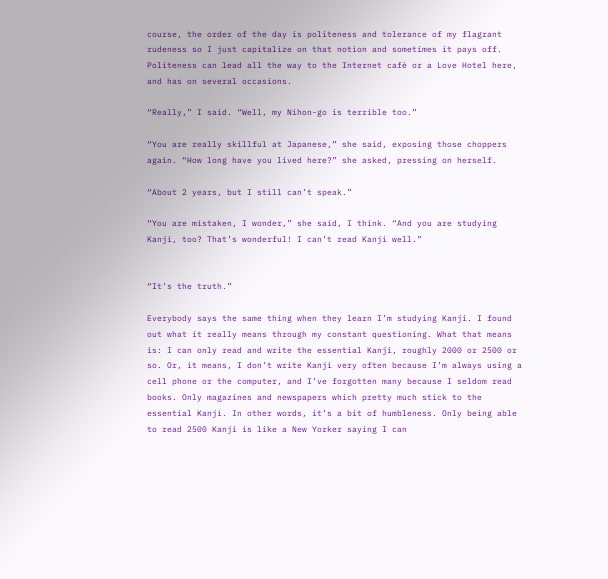course, the order of the day is politeness and tolerance of my flagrant rudeness so I just capitalize on that notion and sometimes it pays off. Politeness can lead all the way to the Internet café or a Love Hotel here, and has on several occasions.

“Really,” I said. “Well, my Nihon-go is terrible too.”

“You are really skillful at Japanese,” she said, exposing those choppers again. “How long have you lived here?” she asked, pressing on herself.

“About 2 years, but I still can’t speak.”

“You are mistaken, I wonder,” she said, I think. “And you are studying Kanji, too? That’s wonderful! I can’t read Kanji well.”


“It’s the truth.”

Everybody says the same thing when they learn I’m studying Kanji. I found out what it really means through my constant questioning. What that means is: I can only read and write the essential Kanji, roughly 2000 or 2500 or so. Or, it means, I don’t write Kanji very often because I’m always using a cell phone or the computer, and I’ve forgotten many because I seldom read books. Only magazines and newspapers which pretty much stick to the essential Kanji. In other words, it’s a bit of humbleness. Only being able to read 2500 Kanji is like a New Yorker saying I can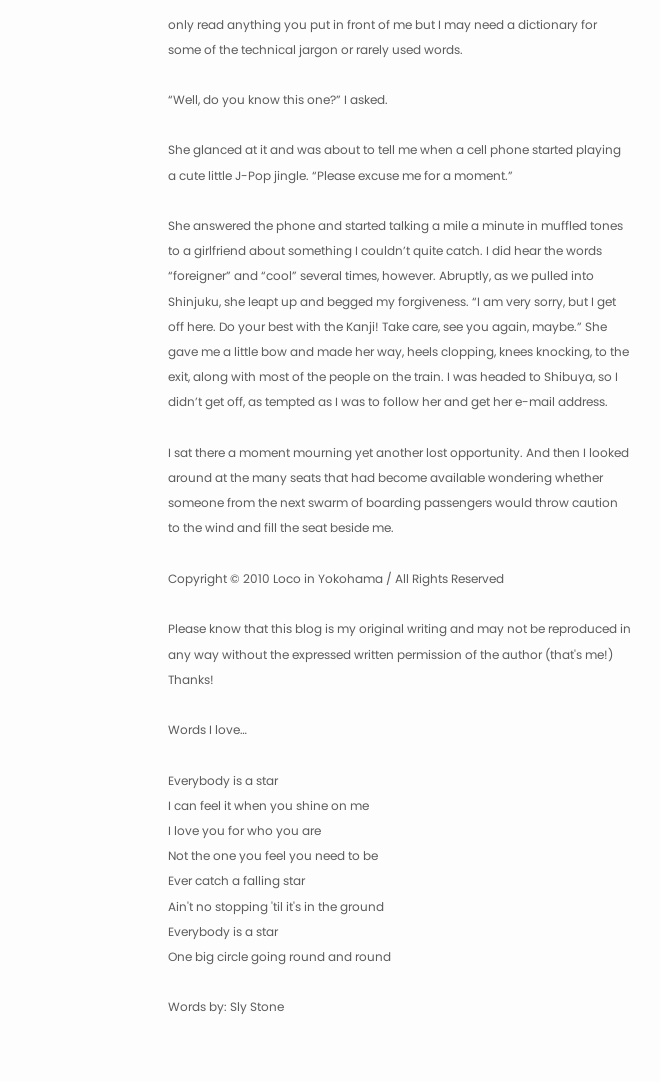only read anything you put in front of me but I may need a dictionary for some of the technical jargon or rarely used words.

“Well, do you know this one?” I asked.

She glanced at it and was about to tell me when a cell phone started playing a cute little J-Pop jingle. “Please excuse me for a moment.”

She answered the phone and started talking a mile a minute in muffled tones to a girlfriend about something I couldn’t quite catch. I did hear the words “foreigner” and “cool” several times, however. Abruptly, as we pulled into Shinjuku, she leapt up and begged my forgiveness. “I am very sorry, but I get off here. Do your best with the Kanji! Take care, see you again, maybe.” She gave me a little bow and made her way, heels clopping, knees knocking, to the exit, along with most of the people on the train. I was headed to Shibuya, so I didn’t get off, as tempted as I was to follow her and get her e-mail address.

I sat there a moment mourning yet another lost opportunity. And then I looked around at the many seats that had become available wondering whether someone from the next swarm of boarding passengers would throw caution to the wind and fill the seat beside me.

Copyright © 2010 Loco in Yokohama / All Rights Reserved

Please know that this blog is my original writing and may not be reproduced in any way without the expressed written permission of the author (that's me!) Thanks!

Words I love…

Everybody is a star
I can feel it when you shine on me
I love you for who you are
Not the one you feel you need to be
Ever catch a falling star
Ain't no stopping 'til it's in the ground
Everybody is a star
One big circle going round and round

Words by: Sly Stone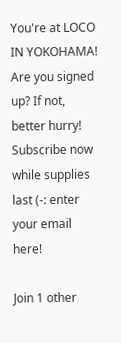You're at LOCO IN YOKOHAMA! Are you signed up? If not, better hurry! Subscribe now while supplies last (-: enter your email here!

Join 1 other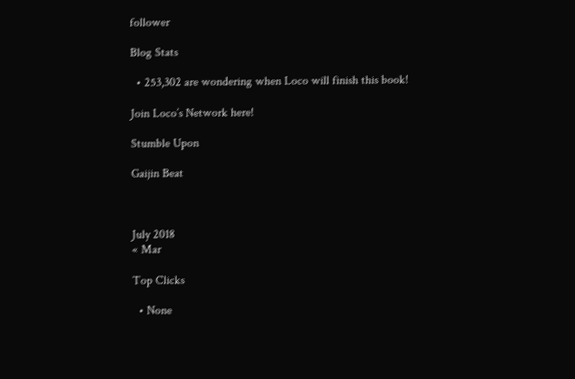follower

Blog Stats

  • 253,302 are wondering when Loco will finish this book!

Join Loco’s Network here!

Stumble Upon

Gaijin Beat



July 2018
« Mar

Top Clicks

  • None